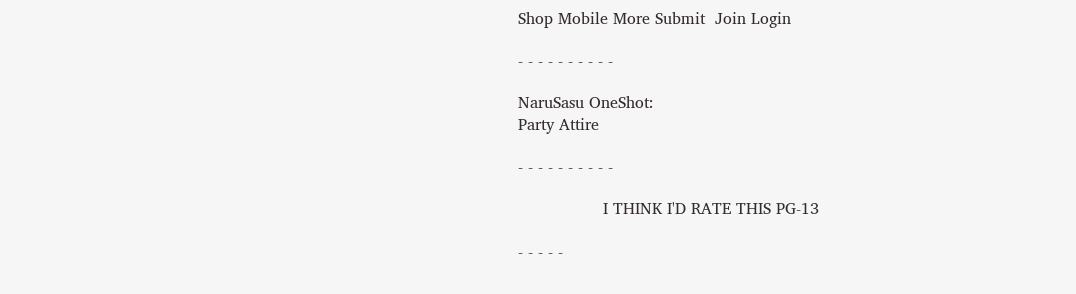Shop Mobile More Submit  Join Login

- - - - - - - - - -

NaruSasu OneShot:
Party Attire

- - - - - - - - - -

                 I THINK I'D RATE THIS PG-13

- - - - -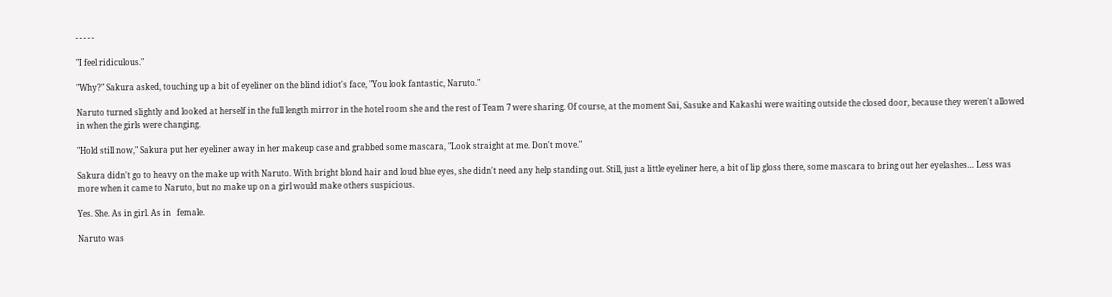- - - - -

"I feel ridiculous."

"Why?" Sakura asked, touching up a bit of eyeliner on the blind idiot's face, "You look fantastic, Naruto."

Naruto turned slightly and looked at herself in the full length mirror in the hotel room she and the rest of Team 7 were sharing. Of course, at the moment Sai, Sasuke and Kakashi were waiting outside the closed door, because they weren't allowed in when the girls were changing.

"Hold still now," Sakura put her eyeliner away in her makeup case and grabbed some mascara, "Look straight at me. Don't move."

Sakura didn't go to heavy on the make up with Naruto. With bright blond hair and loud blue eyes, she didn't need any help standing out. Still, just a little eyeliner here, a bit of lip gloss there, some mascara to bring out her eyelashes… Less was more when it came to Naruto, but no make up on a girl would make others suspicious.

Yes. She. As in girl. As in   female.

Naruto was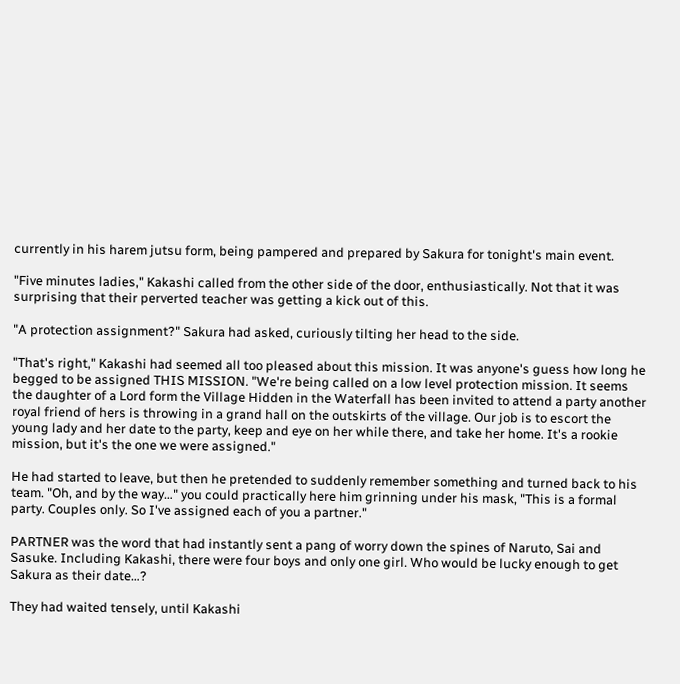currently in his harem jutsu form, being pampered and prepared by Sakura for tonight's main event.

"Five minutes ladies," Kakashi called from the other side of the door, enthusiastically. Not that it was surprising that their perverted teacher was getting a kick out of this.

"A protection assignment?" Sakura had asked, curiously tilting her head to the side.

"That's right," Kakashi had seemed all too pleased about this mission. It was anyone's guess how long he begged to be assigned THIS MISSION. "We're being called on a low level protection mission. It seems the daughter of a Lord form the Village Hidden in the Waterfall has been invited to attend a party another royal friend of hers is throwing in a grand hall on the outskirts of the village. Our job is to escort the young lady and her date to the party, keep and eye on her while there, and take her home. It's a rookie mission, but it's the one we were assigned."

He had started to leave, but then he pretended to suddenly remember something and turned back to his team. "Oh, and by the way…" you could practically here him grinning under his mask, "This is a formal party. Couples only. So I've assigned each of you a partner."

PARTNER was the word that had instantly sent a pang of worry down the spines of Naruto, Sai and Sasuke. Including Kakashi, there were four boys and only one girl. Who would be lucky enough to get Sakura as their date…?

They had waited tensely, until Kakashi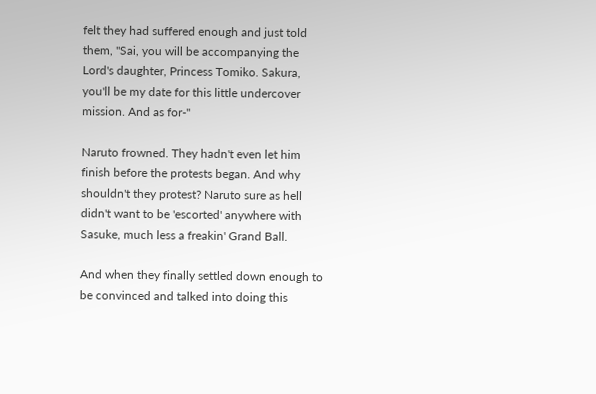felt they had suffered enough and just told them, "Sai, you will be accompanying the Lord's daughter, Princess Tomiko. Sakura, you'll be my date for this little undercover mission. And as for-"

Naruto frowned. They hadn't even let him finish before the protests began. And why shouldn't they protest? Naruto sure as hell didn't want to be 'escorted' anywhere with Sasuke, much less a freakin' Grand Ball.

And when they finally settled down enough to be convinced and talked into doing this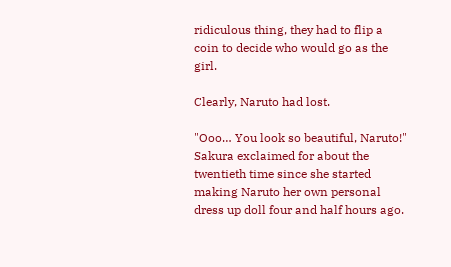ridiculous thing, they had to flip a coin to decide who would go as the girl.

Clearly, Naruto had lost.

"Ooo… You look so beautiful, Naruto!" Sakura exclaimed for about the twentieth time since she started making Naruto her own personal dress up doll four and half hours ago.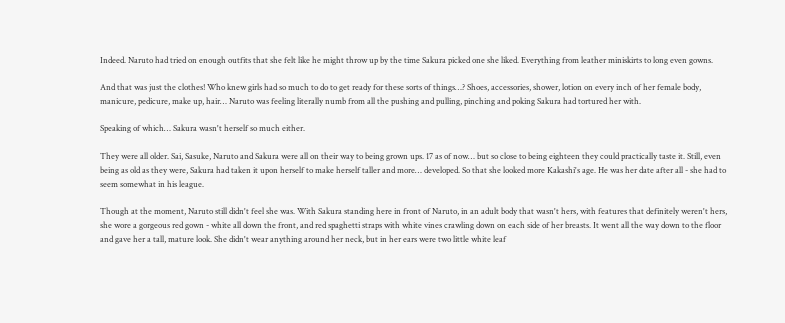Indeed. Naruto had tried on enough outfits that she felt like he might throw up by the time Sakura picked one she liked. Everything from leather miniskirts to long even gowns.

And that was just the clothes! Who knew girls had so much to do to get ready for these sorts of things…? Shoes, accessories, shower, lotion on every inch of her female body, manicure, pedicure, make up, hair… Naruto was feeling literally numb from all the pushing and pulling, pinching and poking Sakura had tortured her with.

Speaking of which… Sakura wasn't herself so much either.

They were all older. Sai, Sasuke, Naruto and Sakura were all on their way to being grown ups. 17 as of now… but so close to being eighteen they could practically taste it. Still, even being as old as they were, Sakura had taken it upon herself to make herself taller and more… developed. So that she looked more Kakashi's age. He was her date after all - she had to seem somewhat in his league.

Though at the moment, Naruto still didn't feel she was. With Sakura standing here in front of Naruto, in an adult body that wasn't hers, with features that definitely weren't hers, she wore a gorgeous red gown - white all down the front, and red spaghetti straps with white vines crawling down on each side of her breasts. It went all the way down to the floor and gave her a tall, mature look. She didn't wear anything around her neck, but in her ears were two little white leaf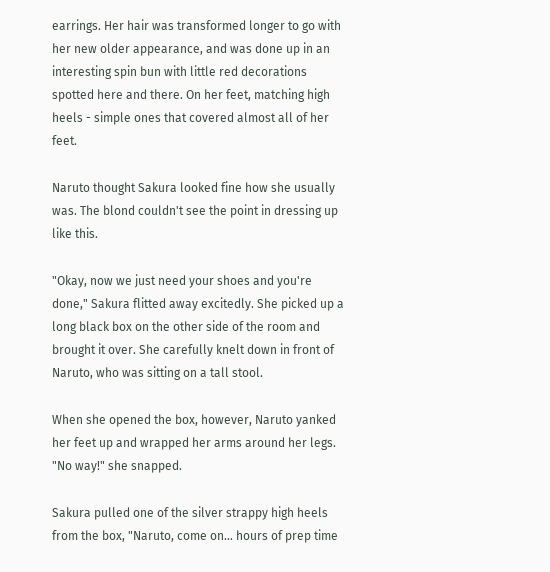earrings. Her hair was transformed longer to go with her new older appearance, and was done up in an interesting spin bun with little red decorations spotted here and there. On her feet, matching high heels - simple ones that covered almost all of her feet.

Naruto thought Sakura looked fine how she usually was. The blond couldn't see the point in dressing up like this.

"Okay, now we just need your shoes and you're done," Sakura flitted away excitedly. She picked up a long black box on the other side of the room and brought it over. She carefully knelt down in front of Naruto, who was sitting on a tall stool.

When she opened the box, however, Naruto yanked her feet up and wrapped her arms around her legs. "No way!" she snapped.

Sakura pulled one of the silver strappy high heels from the box, "Naruto, come on… hours of prep time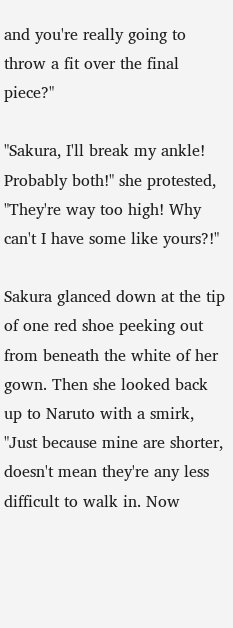and you're really going to throw a fit over the final piece?"

"Sakura, I'll break my ankle! Probably both!" she protested, "They're way too high! Why can't I have some like yours?!"

Sakura glanced down at the tip of one red shoe peeking out from beneath the white of her gown. Then she looked back up to Naruto with a smirk, "Just because mine are shorter, doesn't mean they're any less difficult to walk in. Now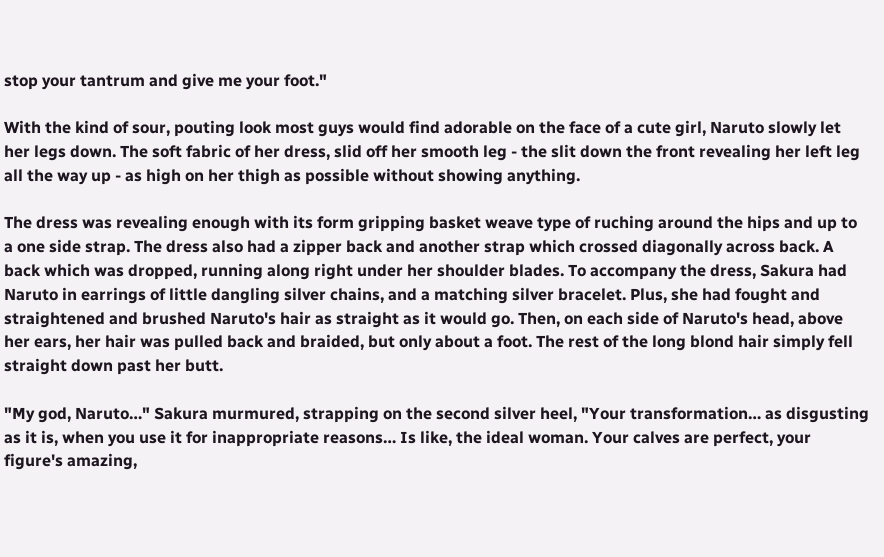stop your tantrum and give me your foot."

With the kind of sour, pouting look most guys would find adorable on the face of a cute girl, Naruto slowly let her legs down. The soft fabric of her dress, slid off her smooth leg - the slit down the front revealing her left leg all the way up - as high on her thigh as possible without showing anything.

The dress was revealing enough with its form gripping basket weave type of ruching around the hips and up to a one side strap. The dress also had a zipper back and another strap which crossed diagonally across back. A back which was dropped, running along right under her shoulder blades. To accompany the dress, Sakura had Naruto in earrings of little dangling silver chains, and a matching silver bracelet. Plus, she had fought and straightened and brushed Naruto's hair as straight as it would go. Then, on each side of Naruto's head, above her ears, her hair was pulled back and braided, but only about a foot. The rest of the long blond hair simply fell straight down past her butt.

"My god, Naruto…" Sakura murmured, strapping on the second silver heel, "Your transformation… as disgusting as it is, when you use it for inappropriate reasons… Is like, the ideal woman. Your calves are perfect, your figure's amazing,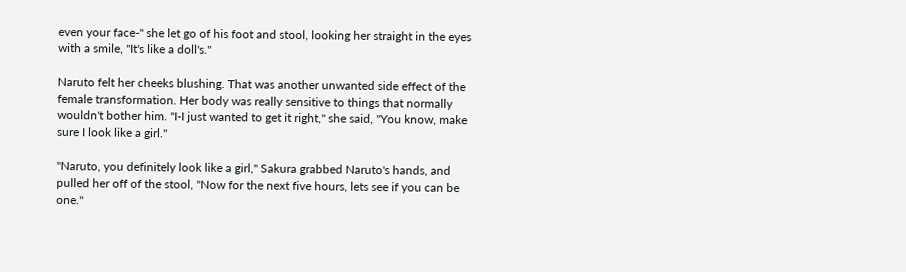even your face-" she let go of his foot and stool, looking her straight in the eyes with a smile, "It's like a doll's."

Naruto felt her cheeks blushing. That was another unwanted side effect of the female transformation. Her body was really sensitive to things that normally wouldn't bother him. "I-I just wanted to get it right," she said, "You know, make sure I look like a girl."

"Naruto, you definitely look like a girl," Sakura grabbed Naruto's hands, and pulled her off of the stool, "Now for the next five hours, lets see if you can be one."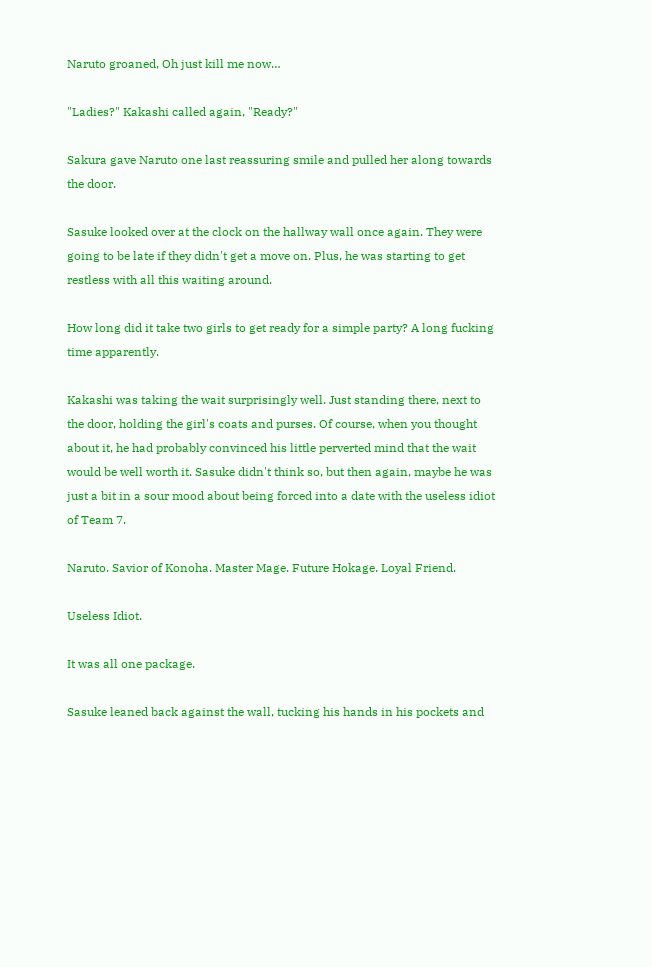Naruto groaned, Oh just kill me now…

"Ladies?" Kakashi called again, "Ready?"

Sakura gave Naruto one last reassuring smile and pulled her along towards the door.

Sasuke looked over at the clock on the hallway wall once again. They were going to be late if they didn't get a move on. Plus, he was starting to get restless with all this waiting around.

How long did it take two girls to get ready for a simple party? A long fucking time apparently.

Kakashi was taking the wait surprisingly well. Just standing there, next to the door, holding the girl's coats and purses. Of course, when you thought about it, he had probably convinced his little perverted mind that the wait would be well worth it. Sasuke didn't think so, but then again, maybe he was just a bit in a sour mood about being forced into a date with the useless idiot of Team 7.

Naruto. Savior of Konoha. Master Mage. Future Hokage. Loyal Friend.

Useless Idiot.

It was all one package.

Sasuke leaned back against the wall, tucking his hands in his pockets and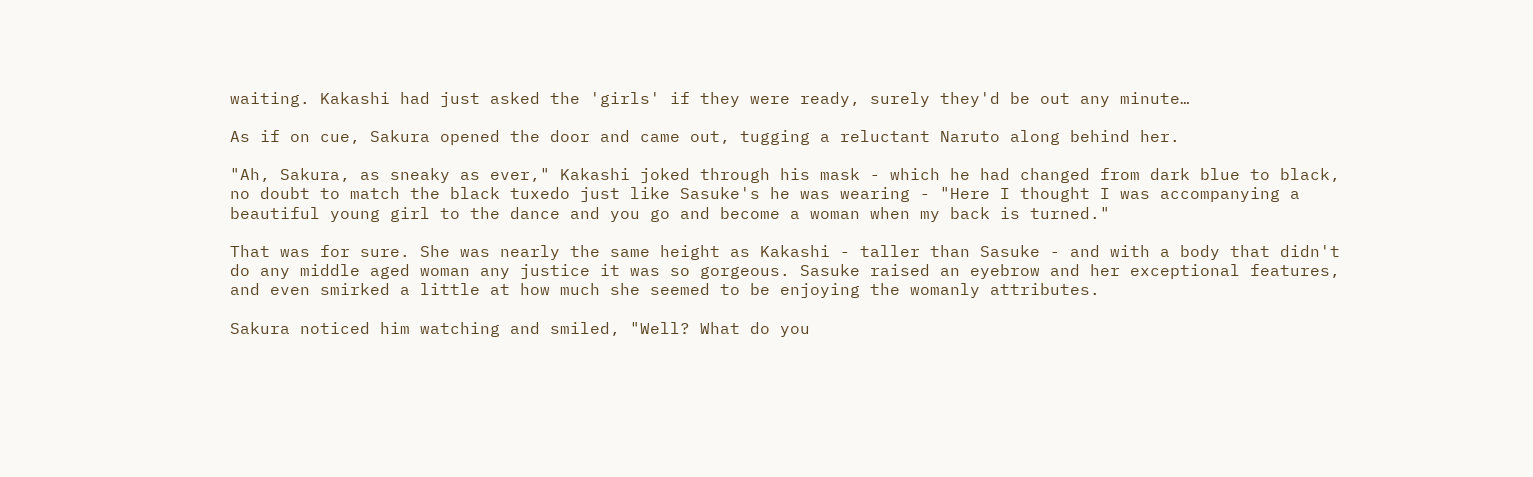waiting. Kakashi had just asked the 'girls' if they were ready, surely they'd be out any minute…

As if on cue, Sakura opened the door and came out, tugging a reluctant Naruto along behind her.

"Ah, Sakura, as sneaky as ever," Kakashi joked through his mask - which he had changed from dark blue to black, no doubt to match the black tuxedo just like Sasuke's he was wearing - "Here I thought I was accompanying a beautiful young girl to the dance and you go and become a woman when my back is turned."

That was for sure. She was nearly the same height as Kakashi - taller than Sasuke - and with a body that didn't do any middle aged woman any justice it was so gorgeous. Sasuke raised an eyebrow and her exceptional features, and even smirked a little at how much she seemed to be enjoying the womanly attributes.

Sakura noticed him watching and smiled, "Well? What do you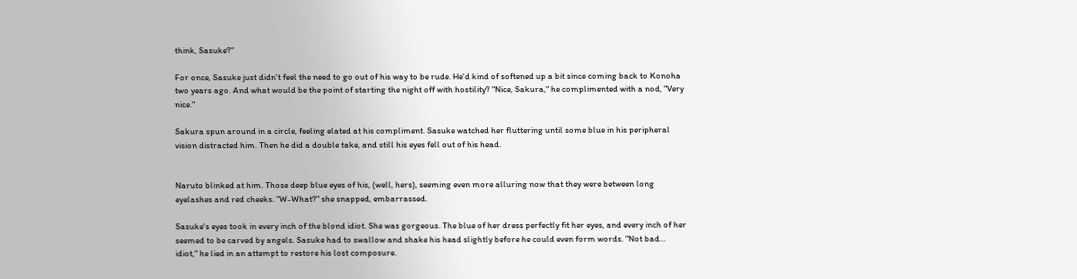think, Sasuke?"

For once, Sasuke just didn't feel the need to go out of his way to be rude. He'd kind of softened up a bit since coming back to Konoha two years ago. And what would be the point of starting the night off with hostility? "Nice, Sakura," he complimented with a nod, "Very nice."

Sakura spun around in a circle, feeling elated at his compliment. Sasuke watched her fluttering until some blue in his peripheral vision distracted him. Then he did a double take, and still his eyes fell out of his head.


Naruto blinked at him. Those deep blue eyes of his, (well, hers), seeming even more alluring now that they were between long eyelashes and red cheeks. "W-What?" she snapped, embarrassed.

Sasuke's eyes took in every inch of the blond idiot. She was gorgeous. The blue of her dress perfectly fit her eyes, and every inch of her seemed to be carved by angels. Sasuke had to swallow and shake his head slightly before he could even form words. "Not bad… idiot," he lied in an attempt to restore his lost composure.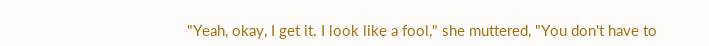"Yeah, okay, I get it. I look like a fool," she muttered, "You don't have to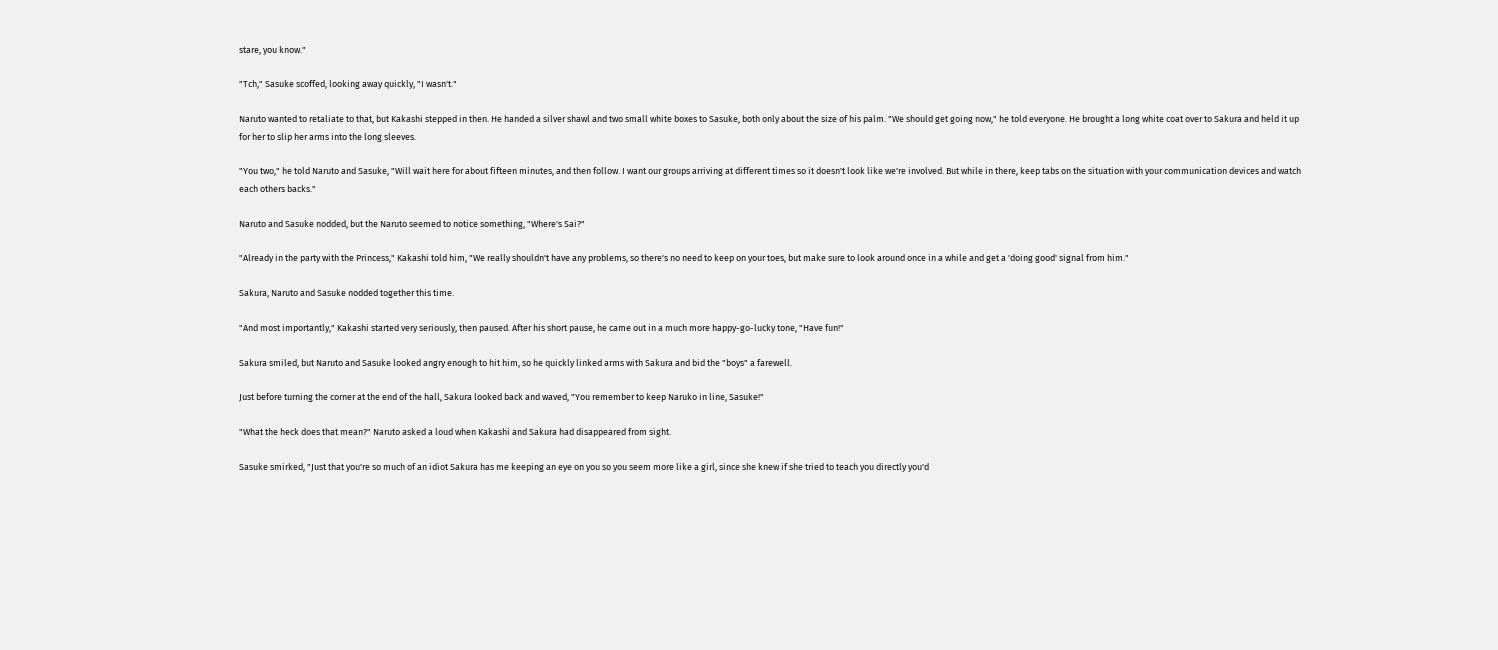stare, you know."

"Tch," Sasuke scoffed, looking away quickly, "I wasn't."

Naruto wanted to retaliate to that, but Kakashi stepped in then. He handed a silver shawl and two small white boxes to Sasuke, both only about the size of his palm. "We should get going now," he told everyone. He brought a long white coat over to Sakura and held it up for her to slip her arms into the long sleeves.

"You two," he told Naruto and Sasuke, "Will wait here for about fifteen minutes, and then follow. I want our groups arriving at different times so it doesn't look like we're involved. But while in there, keep tabs on the situation with your communication devices and watch each others backs."

Naruto and Sasuke nodded, but the Naruto seemed to notice something, "Where's Sai?"

"Already in the party with the Princess," Kakashi told him, "We really shouldn't have any problems, so there's no need to keep on your toes, but make sure to look around once in a while and get a 'doing good' signal from him."

Sakura, Naruto and Sasuke nodded together this time.

"And most importantly," Kakashi started very seriously, then paused. After his short pause, he came out in a much more happy-go-lucky tone, "Have fun!"

Sakura smiled, but Naruto and Sasuke looked angry enough to hit him, so he quickly linked arms with Sakura and bid the "boys" a farewell.

Just before turning the corner at the end of the hall, Sakura looked back and waved, "You remember to keep Naruko in line, Sasuke!"

"What the heck does that mean?" Naruto asked a loud when Kakashi and Sakura had disappeared from sight.

Sasuke smirked, "Just that you're so much of an idiot Sakura has me keeping an eye on you so you seem more like a girl, since she knew if she tried to teach you directly you'd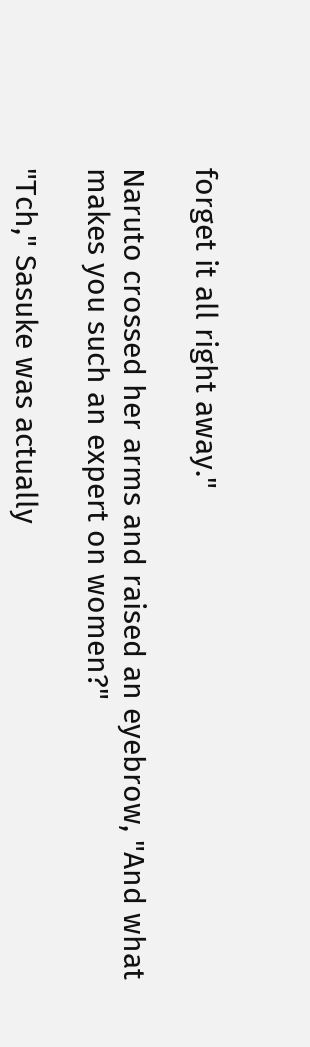forget it all right away."

Naruto crossed her arms and raised an eyebrow, "And what makes you such an expert on women?"

"Tch," Sasuke was actually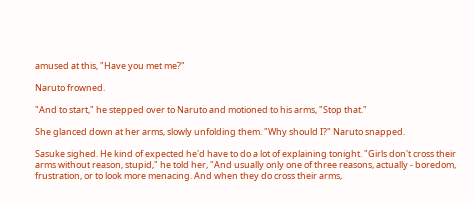amused at this, "Have you met me?"

Naruto frowned.

"And to start," he stepped over to Naruto and motioned to his arms, "Stop that."

She glanced down at her arms, slowly unfolding them. "Why should I?" Naruto snapped.

Sasuke sighed. He kind of expected he'd have to do a lot of explaining tonight. "Girls don't cross their arms without reason, stupid," he told her, "And usually only one of three reasons, actually - boredom, frustration, or to look more menacing. And when they do cross their arms,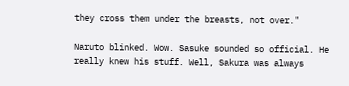they cross them under the breasts, not over."

Naruto blinked. Wow. Sasuke sounded so official. He really knew his stuff. Well, Sakura was always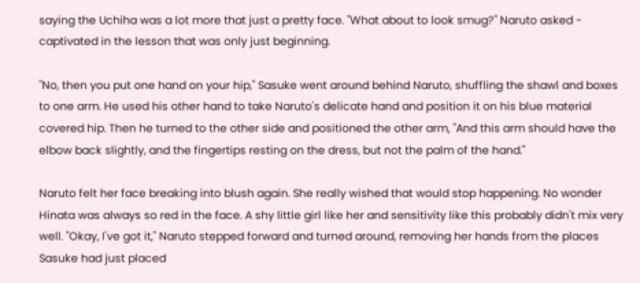saying the Uchiha was a lot more that just a pretty face. "What about to look smug?" Naruto asked - captivated in the lesson that was only just beginning.

"No, then you put one hand on your hip," Sasuke went around behind Naruto, shuffling the shawl and boxes to one arm. He used his other hand to take Naruto's delicate hand and position it on his blue material covered hip. Then he turned to the other side and positioned the other arm, "And this arm should have the elbow back slightly, and the fingertips resting on the dress, but not the palm of the hand."

Naruto felt her face breaking into blush again. She really wished that would stop happening. No wonder Hinata was always so red in the face. A shy little girl like her and sensitivity like this probably didn't mix very well. "Okay, I've got it," Naruto stepped forward and turned around, removing her hands from the places Sasuke had just placed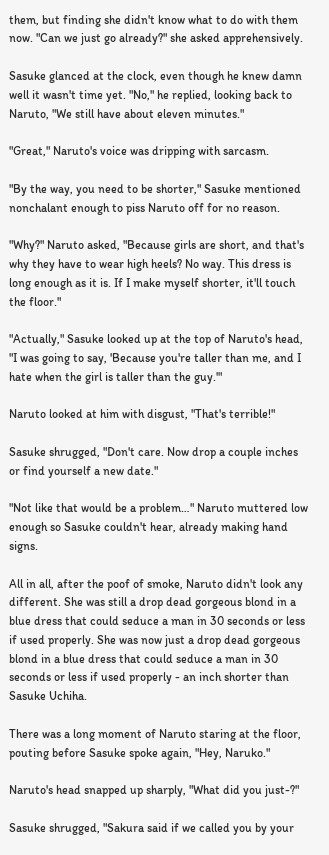them, but finding she didn't know what to do with them now. "Can we just go already?" she asked apprehensively.

Sasuke glanced at the clock, even though he knew damn well it wasn't time yet. "No," he replied, looking back to Naruto, "We still have about eleven minutes."

"Great," Naruto's voice was dripping with sarcasm.

"By the way, you need to be shorter," Sasuke mentioned nonchalant enough to piss Naruto off for no reason.

"Why?" Naruto asked, "Because girls are short, and that's why they have to wear high heels? No way. This dress is long enough as it is. If I make myself shorter, it'll touch the floor."

"Actually," Sasuke looked up at the top of Naruto's head, "I was going to say, 'Because you're taller than me, and I hate when the girl is taller than the guy.'"

Naruto looked at him with disgust, "That's terrible!"

Sasuke shrugged, "Don't care. Now drop a couple inches or find yourself a new date."

"Not like that would be a problem…" Naruto muttered low enough so Sasuke couldn't hear, already making hand signs.

All in all, after the poof of smoke, Naruto didn't look any different. She was still a drop dead gorgeous blond in a blue dress that could seduce a man in 30 seconds or less if used properly. She was now just a drop dead gorgeous blond in a blue dress that could seduce a man in 30 seconds or less if used properly - an inch shorter than Sasuke Uchiha.

There was a long moment of Naruto staring at the floor, pouting before Sasuke spoke again, "Hey, Naruko."

Naruto's head snapped up sharply, "What did you just-?"

Sasuke shrugged, "Sakura said if we called you by your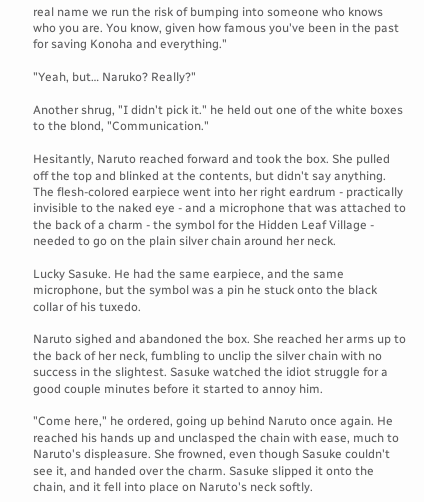real name we run the risk of bumping into someone who knows who you are. You know, given how famous you've been in the past for saving Konoha and everything."

"Yeah, but… Naruko? Really?"

Another shrug, "I didn't pick it." he held out one of the white boxes to the blond, "Communication."

Hesitantly, Naruto reached forward and took the box. She pulled off the top and blinked at the contents, but didn't say anything. The flesh-colored earpiece went into her right eardrum - practically invisible to the naked eye - and a microphone that was attached to the back of a charm - the symbol for the Hidden Leaf Village - needed to go on the plain silver chain around her neck.

Lucky Sasuke. He had the same earpiece, and the same microphone, but the symbol was a pin he stuck onto the black collar of his tuxedo.

Naruto sighed and abandoned the box. She reached her arms up to the back of her neck, fumbling to unclip the silver chain with no success in the slightest. Sasuke watched the idiot struggle for a good couple minutes before it started to annoy him.

"Come here," he ordered, going up behind Naruto once again. He reached his hands up and unclasped the chain with ease, much to Naruto's displeasure. She frowned, even though Sasuke couldn't see it, and handed over the charm. Sasuke slipped it onto the chain, and it fell into place on Naruto's neck softly.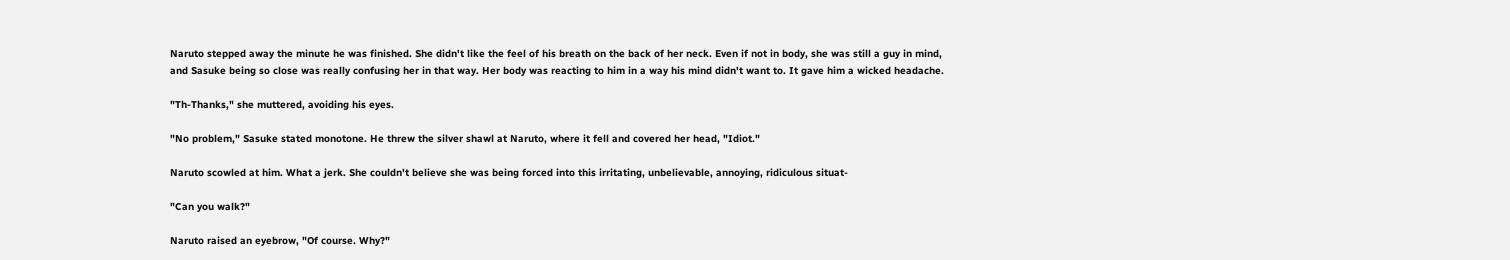Naruto stepped away the minute he was finished. She didn't like the feel of his breath on the back of her neck. Even if not in body, she was still a guy in mind, and Sasuke being so close was really confusing her in that way. Her body was reacting to him in a way his mind didn't want to. It gave him a wicked headache.

"Th-Thanks," she muttered, avoiding his eyes.

"No problem," Sasuke stated monotone. He threw the silver shawl at Naruto, where it fell and covered her head, "Idiot."

Naruto scowled at him. What a jerk. She couldn't believe she was being forced into this irritating, unbelievable, annoying, ridiculous situat-

"Can you walk?"

Naruto raised an eyebrow, "Of course. Why?"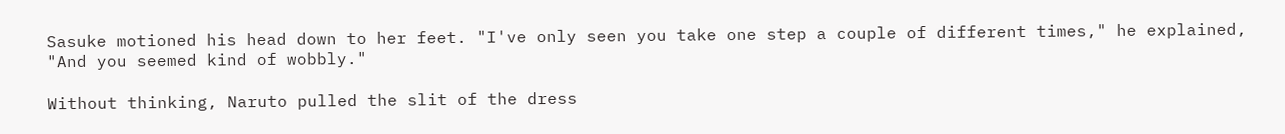Sasuke motioned his head down to her feet. "I've only seen you take one step a couple of different times," he explained, "And you seemed kind of wobbly."

Without thinking, Naruto pulled the slit of the dress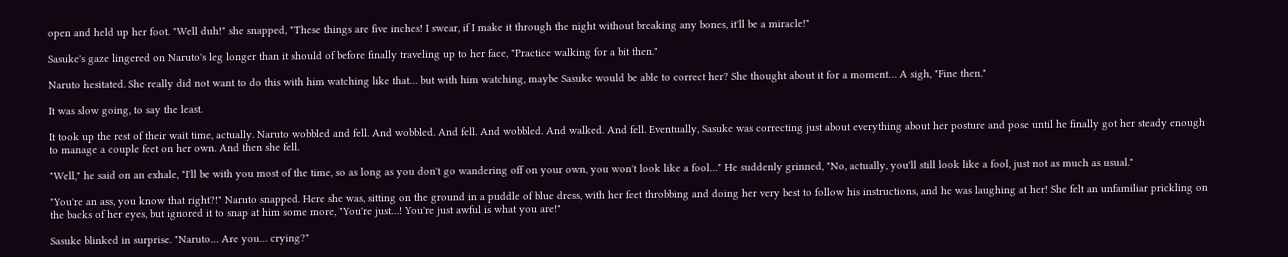open and held up her foot. "Well duh!" she snapped, "These things are five inches! I swear, if I make it through the night without breaking any bones, it'll be a miracle!"

Sasuke's gaze lingered on Naruto's leg longer than it should of before finally traveling up to her face, "Practice walking for a bit then."

Naruto hesitated. She really did not want to do this with him watching like that… but with him watching, maybe Sasuke would be able to correct her? She thought about it for a moment… A sigh, "Fine then."

It was slow going, to say the least.

It took up the rest of their wait time, actually. Naruto wobbled and fell. And wobbled. And fell. And wobbled. And walked. And fell. Eventually, Sasuke was correcting just about everything about her posture and pose until he finally got her steady enough to manage a couple feet on her own. And then she fell.

"Well," he said on an exhale, "I'll be with you most of the time, so as long as you don't go wandering off on your own, you won't look like a fool…" He suddenly grinned, "No, actually, you'll still look like a fool, just not as much as usual."

"You're an ass, you know that right?!" Naruto snapped. Here she was, sitting on the ground in a puddle of blue dress, with her feet throbbing and doing her very best to follow his instructions, and he was laughing at her! She felt an unfamiliar prickling on the backs of her eyes, but ignored it to snap at him some more, "You're just…! You're just awful is what you are!"

Sasuke blinked in surprise. "Naruto… Are you… crying?"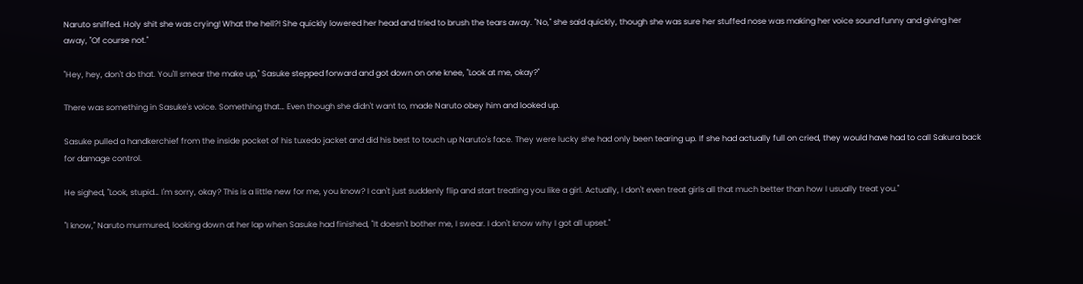Naruto sniffed. Holy shit she was crying! What the hell?! She quickly lowered her head and tried to brush the tears away. "No," she said quickly, though she was sure her stuffed nose was making her voice sound funny and giving her away, "Of course not."

"Hey, hey, don't do that. You'll smear the make up," Sasuke stepped forward and got down on one knee, "Look at me, okay?"

There was something in Sasuke's voice. Something that… Even though she didn't want to, made Naruto obey him and looked up.

Sasuke pulled a handkerchief from the inside pocket of his tuxedo jacket and did his best to touch up Naruto's face. They were lucky she had only been tearing up. If she had actually full on cried, they would have had to call Sakura back for damage control.

He sighed, "Look, stupid… I'm sorry, okay? This is a little new for me, you know? I can't just suddenly flip and start treating you like a girl. Actually, I don't even treat girls all that much better than how I usually treat you."

"I know," Naruto murmured, looking down at her lap when Sasuke had finished, "It doesn't bother me, I swear. I don't know why I got all upset."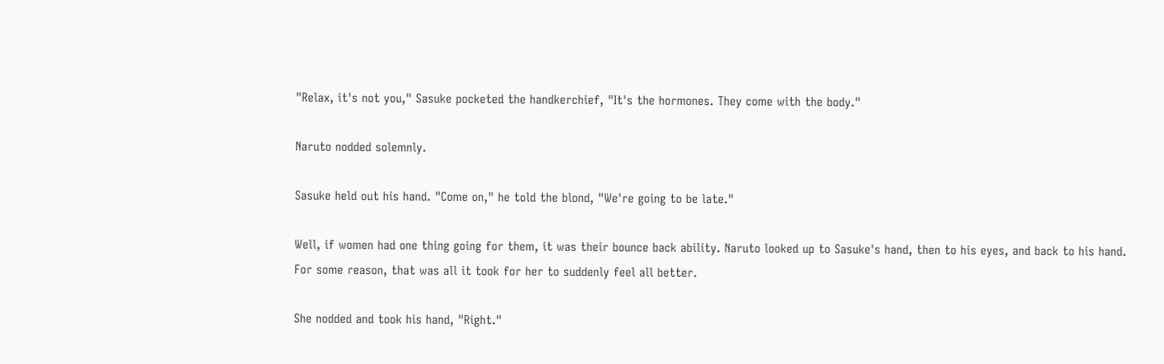"Relax, it's not you," Sasuke pocketed the handkerchief, "It's the hormones. They come with the body."

Naruto nodded solemnly.

Sasuke held out his hand. "Come on," he told the blond, "We're going to be late."

Well, if women had one thing going for them, it was their bounce back ability. Naruto looked up to Sasuke's hand, then to his eyes, and back to his hand. For some reason, that was all it took for her to suddenly feel all better.

She nodded and took his hand, "Right."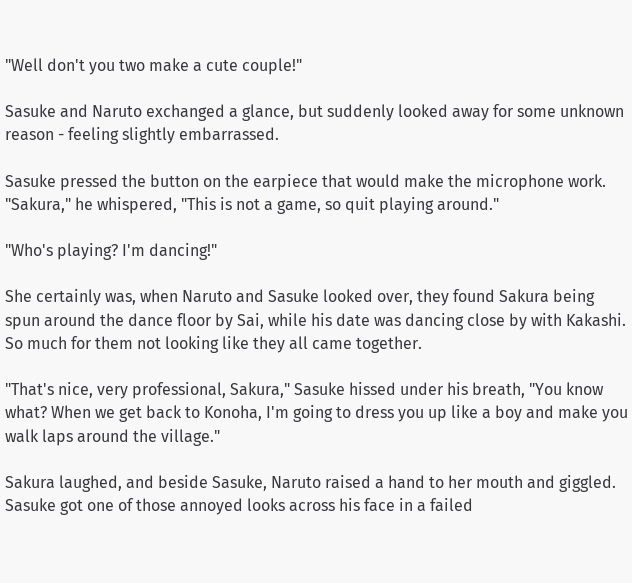"Well don't you two make a cute couple!"

Sasuke and Naruto exchanged a glance, but suddenly looked away for some unknown reason - feeling slightly embarrassed.

Sasuke pressed the button on the earpiece that would make the microphone work. "Sakura," he whispered, "This is not a game, so quit playing around."

"Who's playing? I'm dancing!"

She certainly was, when Naruto and Sasuke looked over, they found Sakura being spun around the dance floor by Sai, while his date was dancing close by with Kakashi. So much for them not looking like they all came together.

"That's nice, very professional, Sakura," Sasuke hissed under his breath, "You know what? When we get back to Konoha, I'm going to dress you up like a boy and make you walk laps around the village."

Sakura laughed, and beside Sasuke, Naruto raised a hand to her mouth and giggled. Sasuke got one of those annoyed looks across his face in a failed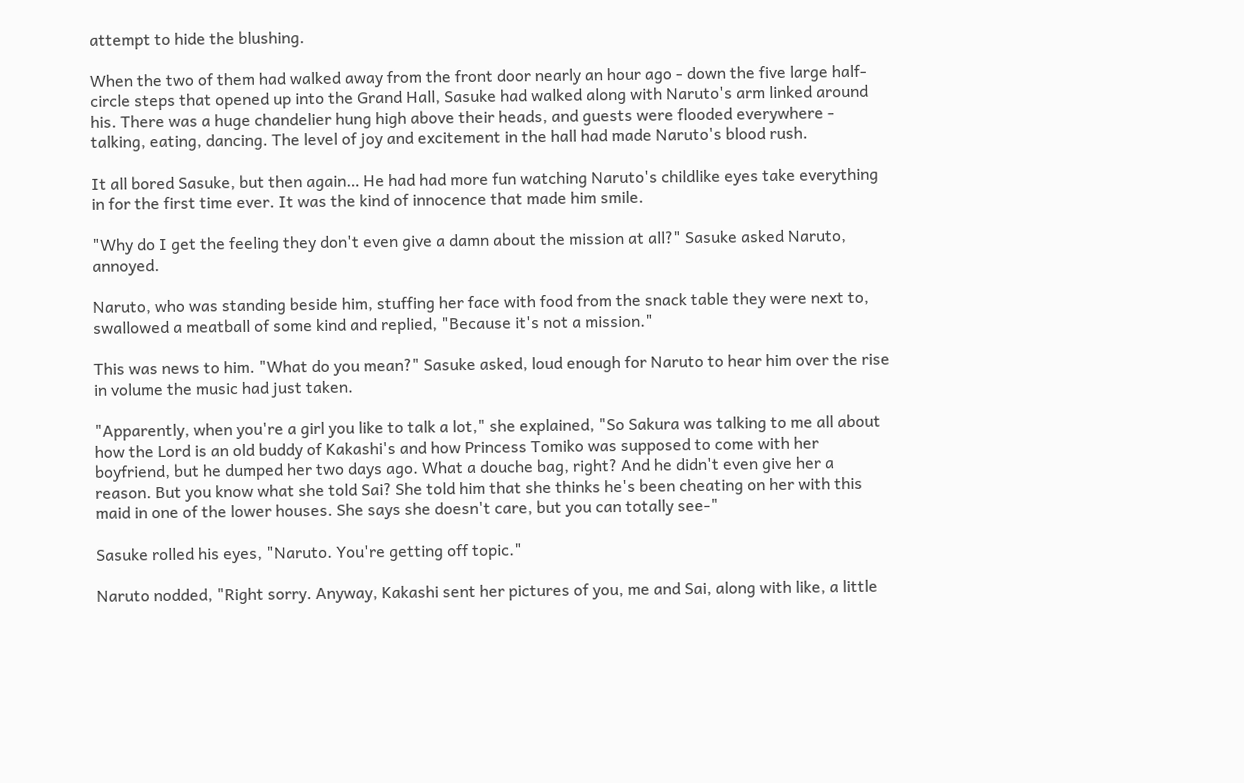attempt to hide the blushing.

When the two of them had walked away from the front door nearly an hour ago - down the five large half-circle steps that opened up into the Grand Hall, Sasuke had walked along with Naruto's arm linked around his. There was a huge chandelier hung high above their heads, and guests were flooded everywhere - talking, eating, dancing. The level of joy and excitement in the hall had made Naruto's blood rush.

It all bored Sasuke, but then again… He had had more fun watching Naruto's childlike eyes take everything in for the first time ever. It was the kind of innocence that made him smile.

"Why do I get the feeling they don't even give a damn about the mission at all?" Sasuke asked Naruto, annoyed.

Naruto, who was standing beside him, stuffing her face with food from the snack table they were next to, swallowed a meatball of some kind and replied, "Because it's not a mission."

This was news to him. "What do you mean?" Sasuke asked, loud enough for Naruto to hear him over the rise in volume the music had just taken.

"Apparently, when you're a girl you like to talk a lot," she explained, "So Sakura was talking to me all about how the Lord is an old buddy of Kakashi's and how Princess Tomiko was supposed to come with her boyfriend, but he dumped her two days ago. What a douche bag, right? And he didn't even give her a reason. But you know what she told Sai? She told him that she thinks he's been cheating on her with this maid in one of the lower houses. She says she doesn't care, but you can totally see-"

Sasuke rolled his eyes, "Naruto. You're getting off topic."

Naruto nodded, "Right sorry. Anyway, Kakashi sent her pictures of you, me and Sai, along with like, a little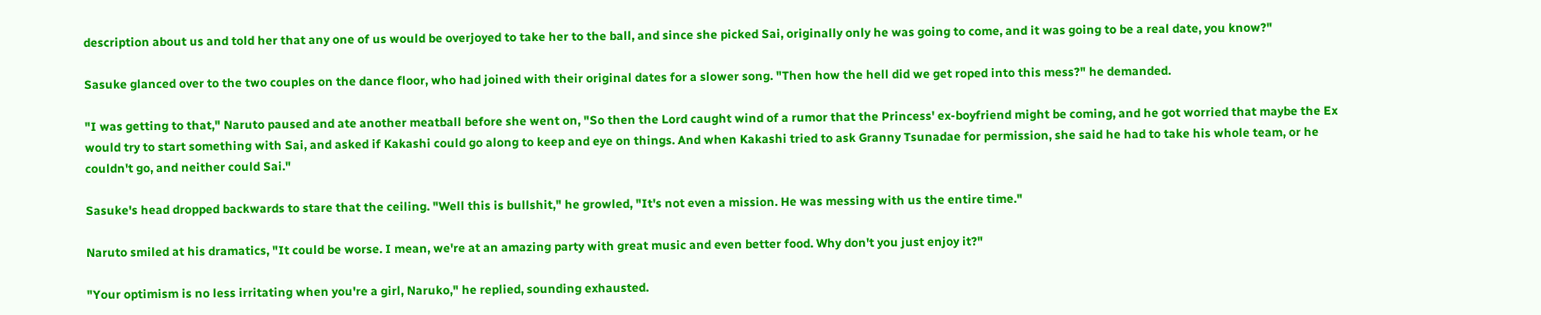description about us and told her that any one of us would be overjoyed to take her to the ball, and since she picked Sai, originally only he was going to come, and it was going to be a real date, you know?"

Sasuke glanced over to the two couples on the dance floor, who had joined with their original dates for a slower song. "Then how the hell did we get roped into this mess?" he demanded.

"I was getting to that," Naruto paused and ate another meatball before she went on, "So then the Lord caught wind of a rumor that the Princess' ex-boyfriend might be coming, and he got worried that maybe the Ex would try to start something with Sai, and asked if Kakashi could go along to keep and eye on things. And when Kakashi tried to ask Granny Tsunadae for permission, she said he had to take his whole team, or he couldn't go, and neither could Sai."

Sasuke's head dropped backwards to stare that the ceiling. "Well this is bullshit," he growled, "It's not even a mission. He was messing with us the entire time."

Naruto smiled at his dramatics, "It could be worse. I mean, we're at an amazing party with great music and even better food. Why don't you just enjoy it?"

"Your optimism is no less irritating when you're a girl, Naruko," he replied, sounding exhausted.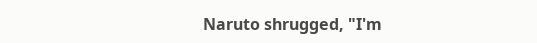Naruto shrugged, "I'm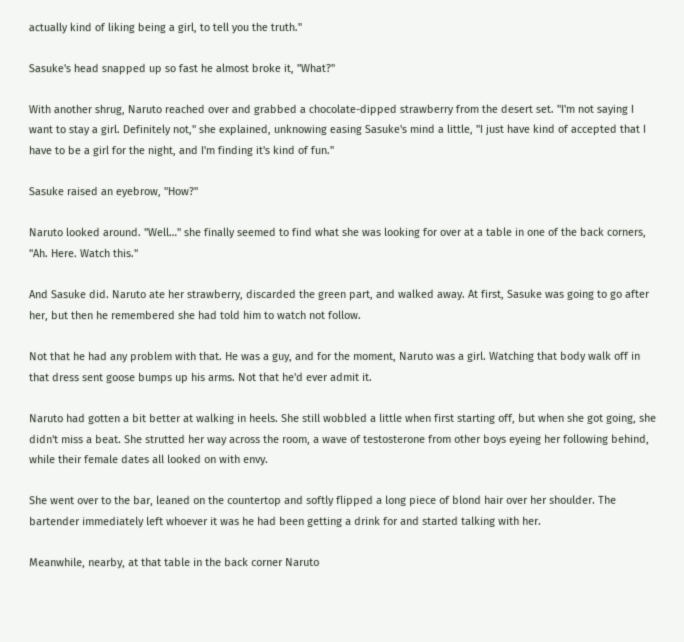actually kind of liking being a girl, to tell you the truth."

Sasuke's head snapped up so fast he almost broke it, "What?"

With another shrug, Naruto reached over and grabbed a chocolate-dipped strawberry from the desert set. "I'm not saying I want to stay a girl. Definitely not," she explained, unknowing easing Sasuke's mind a little, "I just have kind of accepted that I have to be a girl for the night, and I'm finding it's kind of fun."

Sasuke raised an eyebrow, "How?"

Naruto looked around. "Well…" she finally seemed to find what she was looking for over at a table in one of the back corners, "Ah. Here. Watch this."

And Sasuke did. Naruto ate her strawberry, discarded the green part, and walked away. At first, Sasuke was going to go after her, but then he remembered she had told him to watch not follow.

Not that he had any problem with that. He was a guy, and for the moment, Naruto was a girl. Watching that body walk off in that dress sent goose bumps up his arms. Not that he'd ever admit it.

Naruto had gotten a bit better at walking in heels. She still wobbled a little when first starting off, but when she got going, she didn't miss a beat. She strutted her way across the room, a wave of testosterone from other boys eyeing her following behind, while their female dates all looked on with envy.

She went over to the bar, leaned on the countertop and softly flipped a long piece of blond hair over her shoulder. The bartender immediately left whoever it was he had been getting a drink for and started talking with her.

Meanwhile, nearby, at that table in the back corner Naruto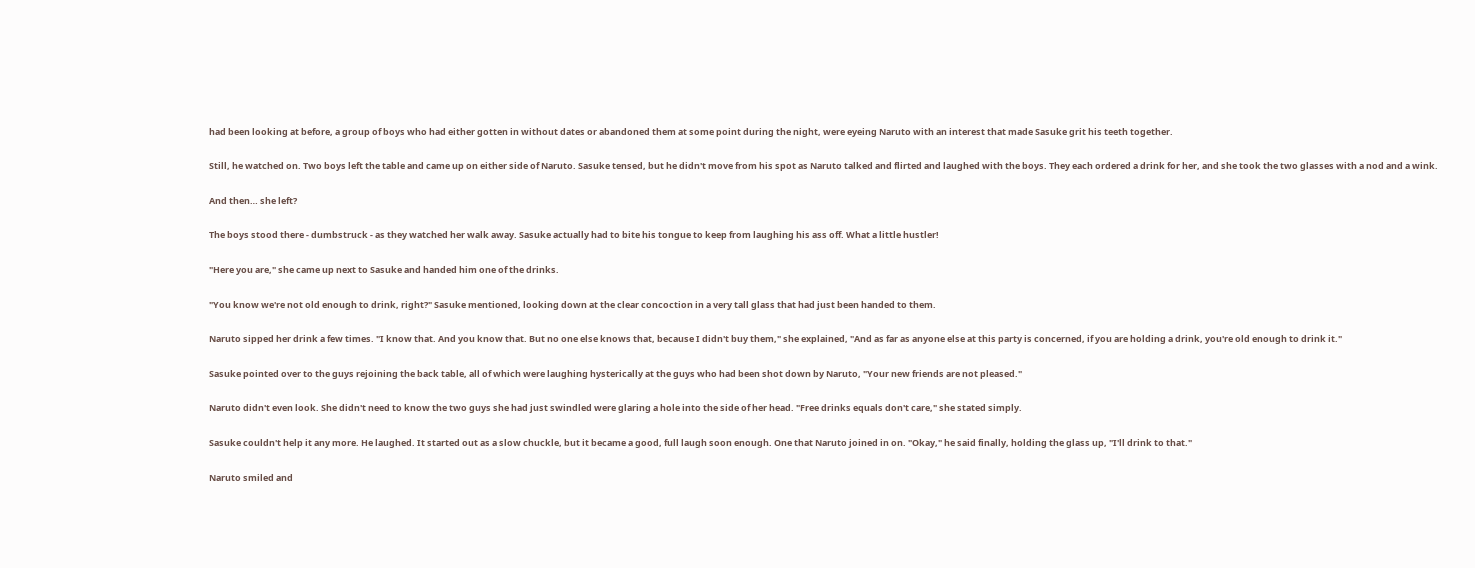had been looking at before, a group of boys who had either gotten in without dates or abandoned them at some point during the night, were eyeing Naruto with an interest that made Sasuke grit his teeth together.

Still, he watched on. Two boys left the table and came up on either side of Naruto. Sasuke tensed, but he didn't move from his spot as Naruto talked and flirted and laughed with the boys. They each ordered a drink for her, and she took the two glasses with a nod and a wink.

And then… she left?

The boys stood there - dumbstruck - as they watched her walk away. Sasuke actually had to bite his tongue to keep from laughing his ass off. What a little hustler!

"Here you are," she came up next to Sasuke and handed him one of the drinks.

"You know we're not old enough to drink, right?" Sasuke mentioned, looking down at the clear concoction in a very tall glass that had just been handed to them.

Naruto sipped her drink a few times. "I know that. And you know that. But no one else knows that, because I didn't buy them," she explained, "And as far as anyone else at this party is concerned, if you are holding a drink, you're old enough to drink it."

Sasuke pointed over to the guys rejoining the back table, all of which were laughing hysterically at the guys who had been shot down by Naruto, "Your new friends are not pleased."

Naruto didn't even look. She didn't need to know the two guys she had just swindled were glaring a hole into the side of her head. "Free drinks equals don't care," she stated simply.

Sasuke couldn't help it any more. He laughed. It started out as a slow chuckle, but it became a good, full laugh soon enough. One that Naruto joined in on. "Okay," he said finally, holding the glass up, "I'll drink to that."

Naruto smiled and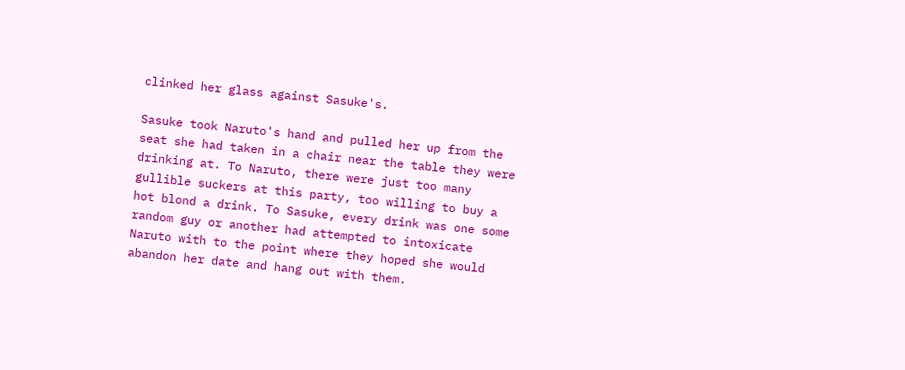clinked her glass against Sasuke's.

Sasuke took Naruto's hand and pulled her up from the seat she had taken in a chair near the table they were drinking at. To Naruto, there were just too many gullible suckers at this party, too willing to buy a hot blond a drink. To Sasuke, every drink was one some random guy or another had attempted to intoxicate Naruto with to the point where they hoped she would abandon her date and hang out with them.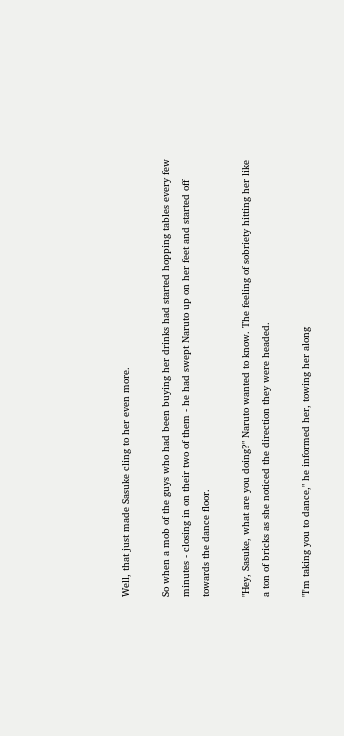Well, that just made Sasuke cling to her even more.

So when a mob of the guys who had been buying her drinks had started hopping tables every few minutes - closing in on their two of them - he had swept Naruto up on her feet and started off towards the dance floor.

"Hey, Sasuke, what are you doing?" Naruto wanted to know. The feeling of sobriety hitting her like a ton of bricks as she noticed the direction they were headed.

"I'm taking you to dance," he informed her, towing her along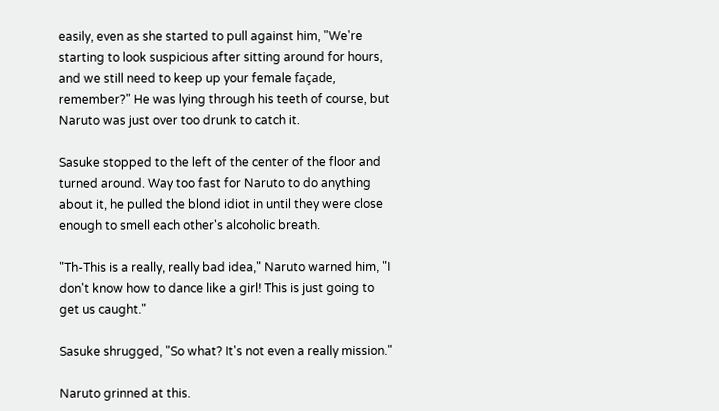easily, even as she started to pull against him, "We're starting to look suspicious after sitting around for hours, and we still need to keep up your female façade, remember?" He was lying through his teeth of course, but Naruto was just over too drunk to catch it.

Sasuke stopped to the left of the center of the floor and turned around. Way too fast for Naruto to do anything about it, he pulled the blond idiot in until they were close enough to smell each other's alcoholic breath.

"Th-This is a really, really bad idea," Naruto warned him, "I don't know how to dance like a girl! This is just going to get us caught."

Sasuke shrugged, "So what? It's not even a really mission."

Naruto grinned at this.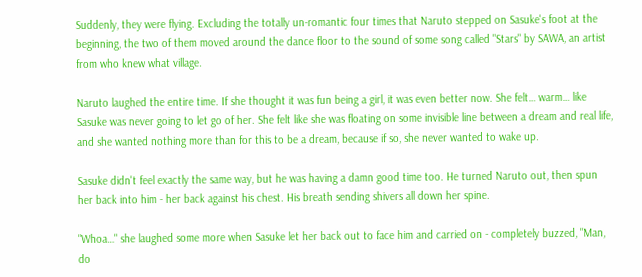Suddenly, they were flying. Excluding the totally un-romantic four times that Naruto stepped on Sasuke's foot at the beginning, the two of them moved around the dance floor to the sound of some song called "Stars" by SAWA, an artist from who knew what village.

Naruto laughed the entire time. If she thought it was fun being a girl, it was even better now. She felt… warm… like Sasuke was never going to let go of her. She felt like she was floating on some invisible line between a dream and real life, and she wanted nothing more than for this to be a dream, because if so, she never wanted to wake up.

Sasuke didn't feel exactly the same way, but he was having a damn good time too. He turned Naruto out, then spun her back into him - her back against his chest. His breath sending shivers all down her spine.

"Whoa…" she laughed some more when Sasuke let her back out to face him and carried on - completely buzzed, "Man, do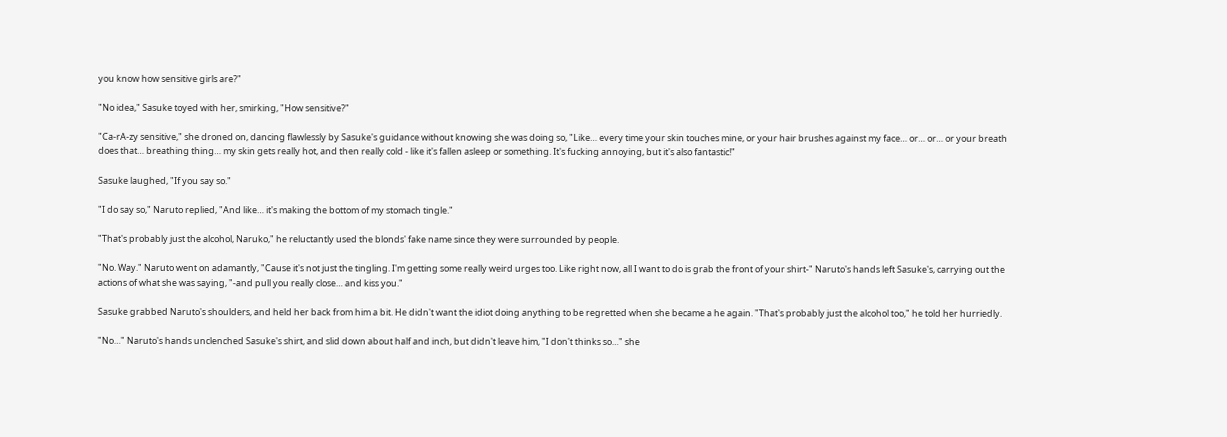you know how sensitive girls are?"

"No idea," Sasuke toyed with her, smirking, "How sensitive?"

"Ca-rA-zy sensitive," she droned on, dancing flawlessly by Sasuke's guidance without knowing she was doing so, "Like… every time your skin touches mine, or your hair brushes against my face… or… or… or your breath does that… breathing thing… my skin gets really hot, and then really cold - like it's fallen asleep or something. It's fucking annoying, but it's also fantastic!"

Sasuke laughed, "If you say so."

"I do say so," Naruto replied, "And like… it's making the bottom of my stomach tingle."

"That's probably just the alcohol, Naruko," he reluctantly used the blonds' fake name since they were surrounded by people.

"No. Way." Naruto went on adamantly, "Cause it's not just the tingling. I'm getting some really weird urges too. Like right now, all I want to do is grab the front of your shirt-" Naruto's hands left Sasuke's, carrying out the actions of what she was saying, "-and pull you really close… and kiss you."

Sasuke grabbed Naruto's shoulders, and held her back from him a bit. He didn't want the idiot doing anything to be regretted when she became a he again. "That's probably just the alcohol too," he told her hurriedly.

"No…" Naruto's hands unclenched Sasuke's shirt, and slid down about half and inch, but didn't leave him, "I don't thinks so…" she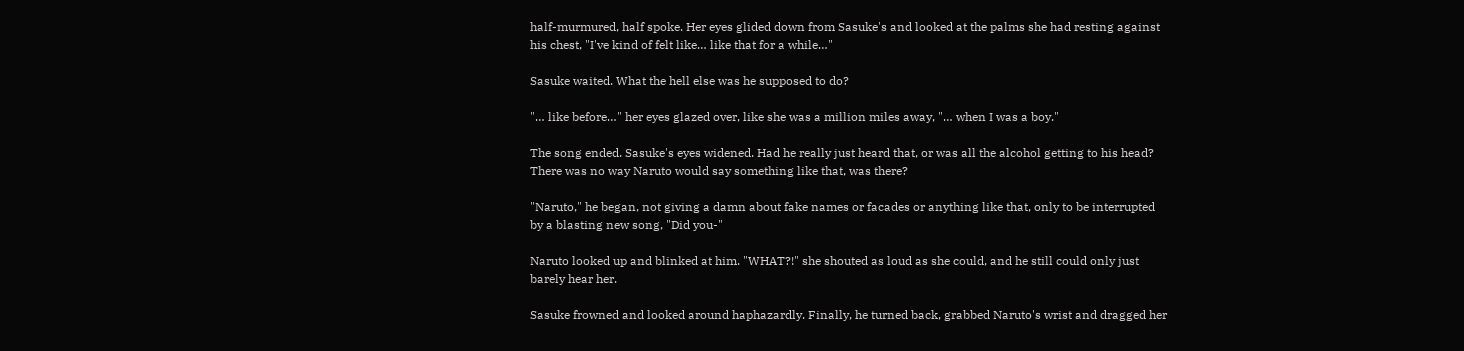half-murmured, half spoke. Her eyes glided down from Sasuke's and looked at the palms she had resting against his chest, "I've kind of felt like… like that for a while…"

Sasuke waited. What the hell else was he supposed to do?

"… like before…" her eyes glazed over, like she was a million miles away, "… when I was a boy."

The song ended. Sasuke's eyes widened. Had he really just heard that, or was all the alcohol getting to his head? There was no way Naruto would say something like that, was there?

"Naruto," he began, not giving a damn about fake names or facades or anything like that, only to be interrupted by a blasting new song, "Did you-"

Naruto looked up and blinked at him. "WHAT?!" she shouted as loud as she could, and he still could only just barely hear her.

Sasuke frowned and looked around haphazardly. Finally, he turned back, grabbed Naruto's wrist and dragged her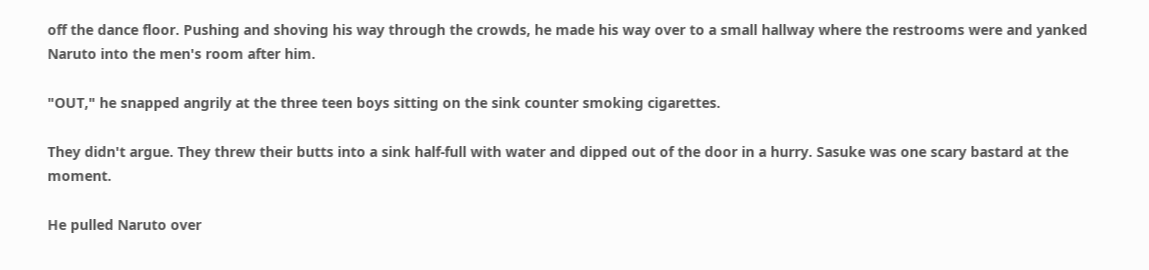off the dance floor. Pushing and shoving his way through the crowds, he made his way over to a small hallway where the restrooms were and yanked Naruto into the men's room after him.

"OUT," he snapped angrily at the three teen boys sitting on the sink counter smoking cigarettes.

They didn't argue. They threw their butts into a sink half-full with water and dipped out of the door in a hurry. Sasuke was one scary bastard at the moment.

He pulled Naruto over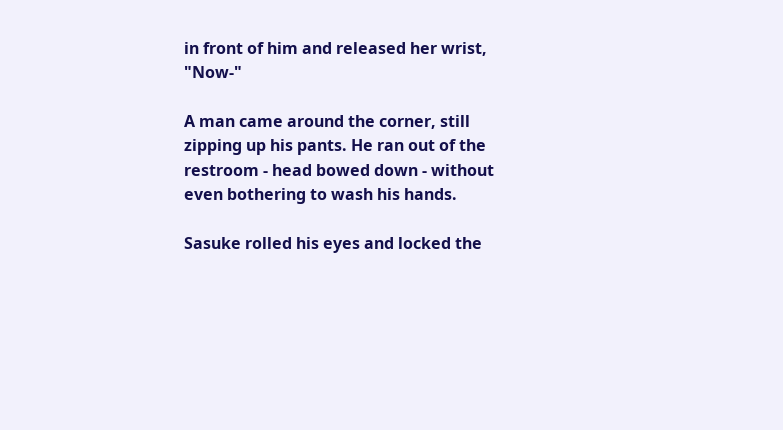in front of him and released her wrist, "Now-"

A man came around the corner, still zipping up his pants. He ran out of the restroom - head bowed down - without even bothering to wash his hands.

Sasuke rolled his eyes and locked the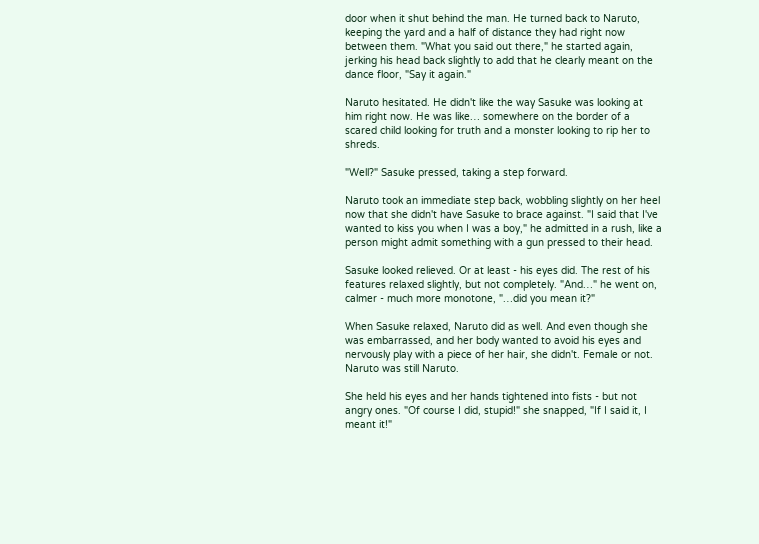door when it shut behind the man. He turned back to Naruto, keeping the yard and a half of distance they had right now between them. "What you said out there," he started again, jerking his head back slightly to add that he clearly meant on the dance floor, "Say it again."

Naruto hesitated. He didn't like the way Sasuke was looking at him right now. He was like… somewhere on the border of a scared child looking for truth and a monster looking to rip her to shreds.

"Well?" Sasuke pressed, taking a step forward.

Naruto took an immediate step back, wobbling slightly on her heel now that she didn't have Sasuke to brace against. "I said that I've wanted to kiss you when I was a boy," he admitted in a rush, like a person might admit something with a gun pressed to their head.

Sasuke looked relieved. Or at least - his eyes did. The rest of his features relaxed slightly, but not completely. "And…" he went on, calmer - much more monotone, "…did you mean it?"

When Sasuke relaxed, Naruto did as well. And even though she was embarrassed, and her body wanted to avoid his eyes and nervously play with a piece of her hair, she didn't. Female or not. Naruto was still Naruto.

She held his eyes and her hands tightened into fists - but not angry ones. "Of course I did, stupid!" she snapped, "If I said it, I meant it!"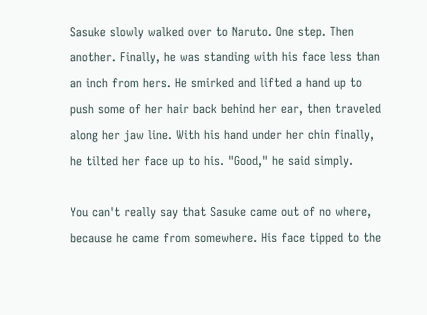Sasuke slowly walked over to Naruto. One step. Then another. Finally, he was standing with his face less than an inch from hers. He smirked and lifted a hand up to push some of her hair back behind her ear, then traveled along her jaw line. With his hand under her chin finally, he tilted her face up to his. "Good," he said simply.

You can't really say that Sasuke came out of no where, because he came from somewhere. His face tipped to the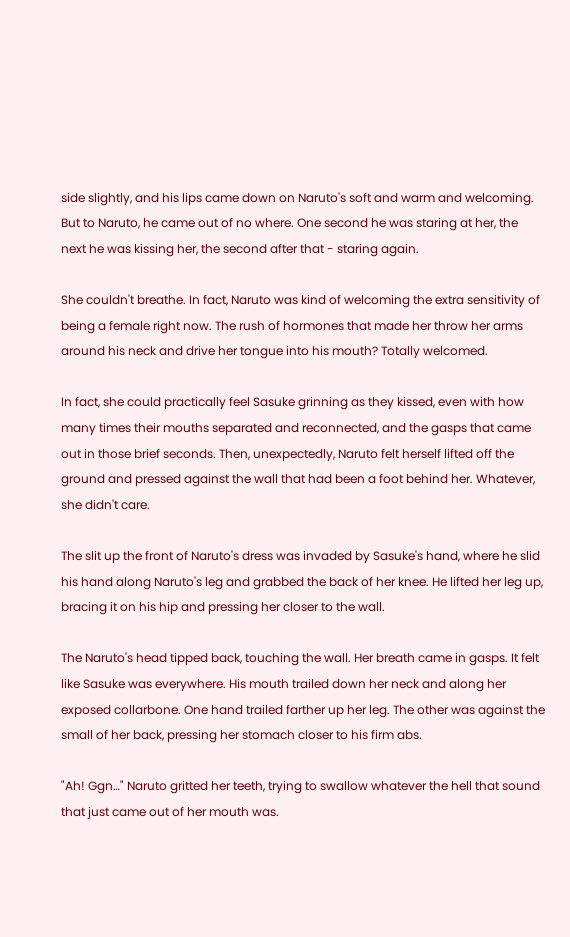side slightly, and his lips came down on Naruto's soft and warm and welcoming. But to Naruto, he came out of no where. One second he was staring at her, the next he was kissing her, the second after that - staring again.

She couldn't breathe. In fact, Naruto was kind of welcoming the extra sensitivity of being a female right now. The rush of hormones that made her throw her arms around his neck and drive her tongue into his mouth? Totally welcomed.

In fact, she could practically feel Sasuke grinning as they kissed, even with how many times their mouths separated and reconnected, and the gasps that came out in those brief seconds. Then, unexpectedly, Naruto felt herself lifted off the ground and pressed against the wall that had been a foot behind her. Whatever, she didn't care.

The slit up the front of Naruto's dress was invaded by Sasuke's hand, where he slid his hand along Naruto's leg and grabbed the back of her knee. He lifted her leg up, bracing it on his hip and pressing her closer to the wall.

The Naruto's head tipped back, touching the wall. Her breath came in gasps. It felt like Sasuke was everywhere. His mouth trailed down her neck and along her exposed collarbone. One hand trailed farther up her leg. The other was against the small of her back, pressing her stomach closer to his firm abs.

"Ah! Ggn…" Naruto gritted her teeth, trying to swallow whatever the hell that sound that just came out of her mouth was.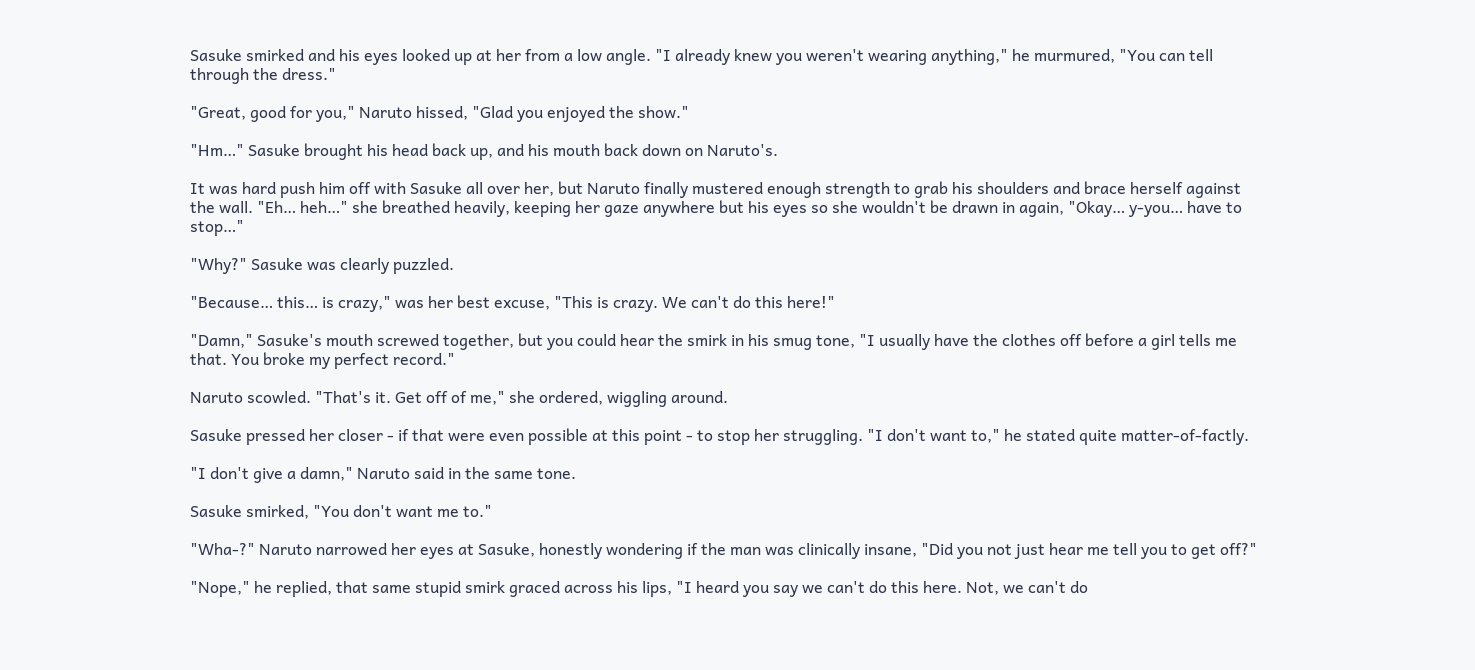Sasuke smirked and his eyes looked up at her from a low angle. "I already knew you weren't wearing anything," he murmured, "You can tell through the dress."

"Great, good for you," Naruto hissed, "Glad you enjoyed the show."

"Hm…" Sasuke brought his head back up, and his mouth back down on Naruto's.

It was hard push him off with Sasuke all over her, but Naruto finally mustered enough strength to grab his shoulders and brace herself against the wall. "Eh… heh…" she breathed heavily, keeping her gaze anywhere but his eyes so she wouldn't be drawn in again, "Okay… y-you… have to stop…"

"Why?" Sasuke was clearly puzzled.

"Because… this… is crazy," was her best excuse, "This is crazy. We can't do this here!"

"Damn," Sasuke's mouth screwed together, but you could hear the smirk in his smug tone, "I usually have the clothes off before a girl tells me that. You broke my perfect record."

Naruto scowled. "That's it. Get off of me," she ordered, wiggling around.

Sasuke pressed her closer - if that were even possible at this point - to stop her struggling. "I don't want to," he stated quite matter-of-factly.

"I don't give a damn," Naruto said in the same tone.

Sasuke smirked, "You don't want me to."

"Wha-?" Naruto narrowed her eyes at Sasuke, honestly wondering if the man was clinically insane, "Did you not just hear me tell you to get off?"

"Nope," he replied, that same stupid smirk graced across his lips, "I heard you say we can't do this here. Not, we can't do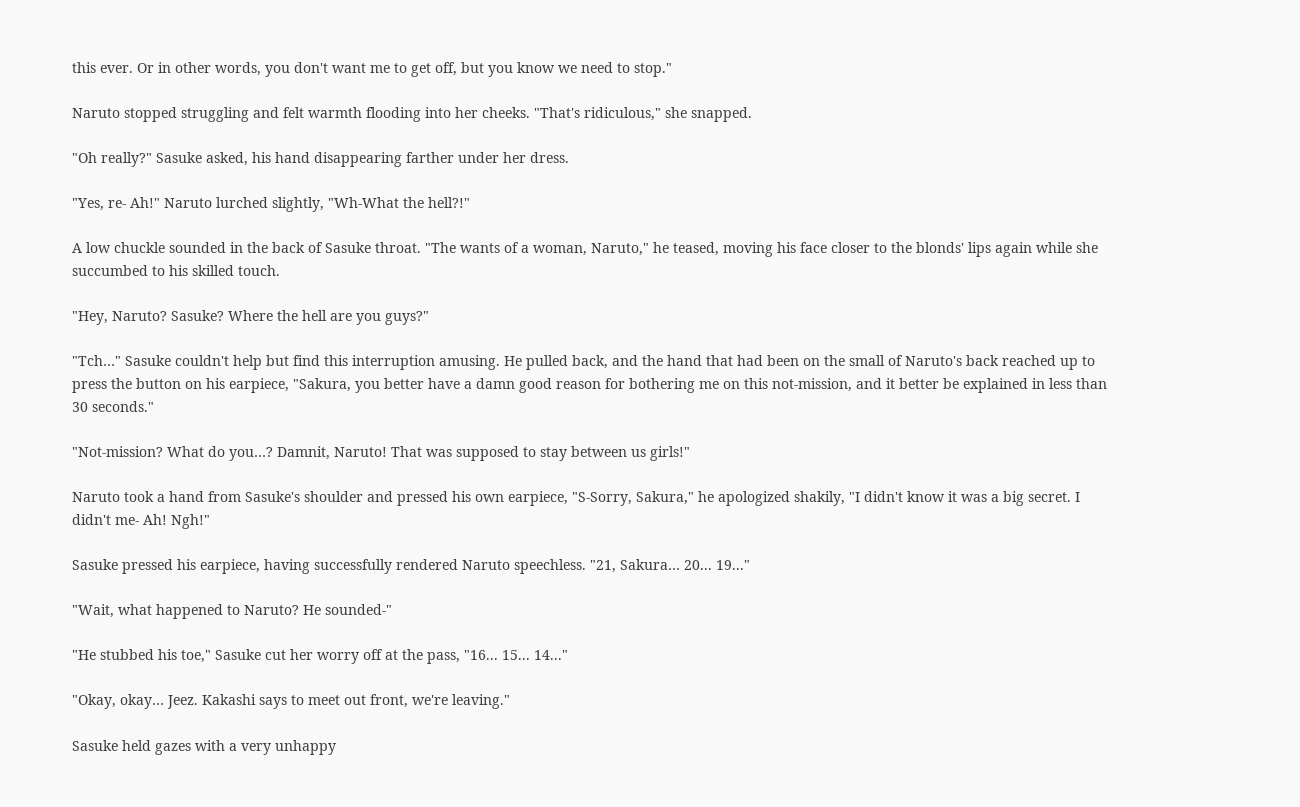this ever. Or in other words, you don't want me to get off, but you know we need to stop."

Naruto stopped struggling and felt warmth flooding into her cheeks. "That's ridiculous," she snapped.

"Oh really?" Sasuke asked, his hand disappearing farther under her dress.

"Yes, re- Ah!" Naruto lurched slightly, "Wh-What the hell?!"

A low chuckle sounded in the back of Sasuke throat. "The wants of a woman, Naruto," he teased, moving his face closer to the blonds' lips again while she succumbed to his skilled touch.

"Hey, Naruto? Sasuke? Where the hell are you guys?"

"Tch…" Sasuke couldn't help but find this interruption amusing. He pulled back, and the hand that had been on the small of Naruto's back reached up to press the button on his earpiece, "Sakura, you better have a damn good reason for bothering me on this not-mission, and it better be explained in less than 30 seconds."

"Not-mission? What do you…? Damnit, Naruto! That was supposed to stay between us girls!"

Naruto took a hand from Sasuke's shoulder and pressed his own earpiece, "S-Sorry, Sakura," he apologized shakily, "I didn't know it was a big secret. I didn't me- Ah! Ngh!"

Sasuke pressed his earpiece, having successfully rendered Naruto speechless. "21, Sakura… 20... 19..."

"Wait, what happened to Naruto? He sounded-"

"He stubbed his toe," Sasuke cut her worry off at the pass, "16... 15... 14..."

"Okay, okay… Jeez. Kakashi says to meet out front, we're leaving."

Sasuke held gazes with a very unhappy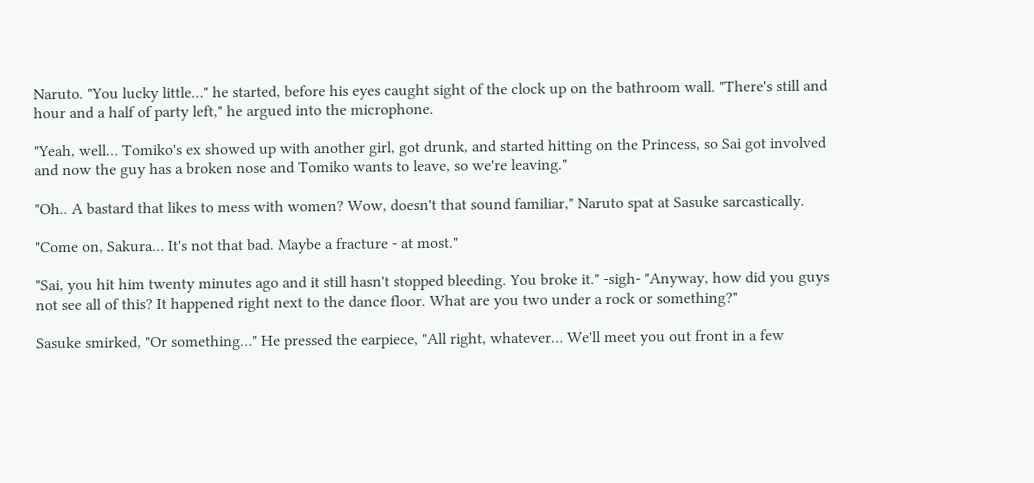Naruto. "You lucky little…" he started, before his eyes caught sight of the clock up on the bathroom wall. "There's still and hour and a half of party left," he argued into the microphone.

"Yeah, well… Tomiko's ex showed up with another girl, got drunk, and started hitting on the Princess, so Sai got involved and now the guy has a broken nose and Tomiko wants to leave, so we're leaving."

"Oh.. A bastard that likes to mess with women? Wow, doesn't that sound familiar," Naruto spat at Sasuke sarcastically.

"Come on, Sakura… It's not that bad. Maybe a fracture - at most."

"Sai, you hit him twenty minutes ago and it still hasn't stopped bleeding. You broke it." -sigh- "Anyway, how did you guys not see all of this? It happened right next to the dance floor. What are you two under a rock or something?"

Sasuke smirked, "Or something…" He pressed the earpiece, "All right, whatever… We'll meet you out front in a few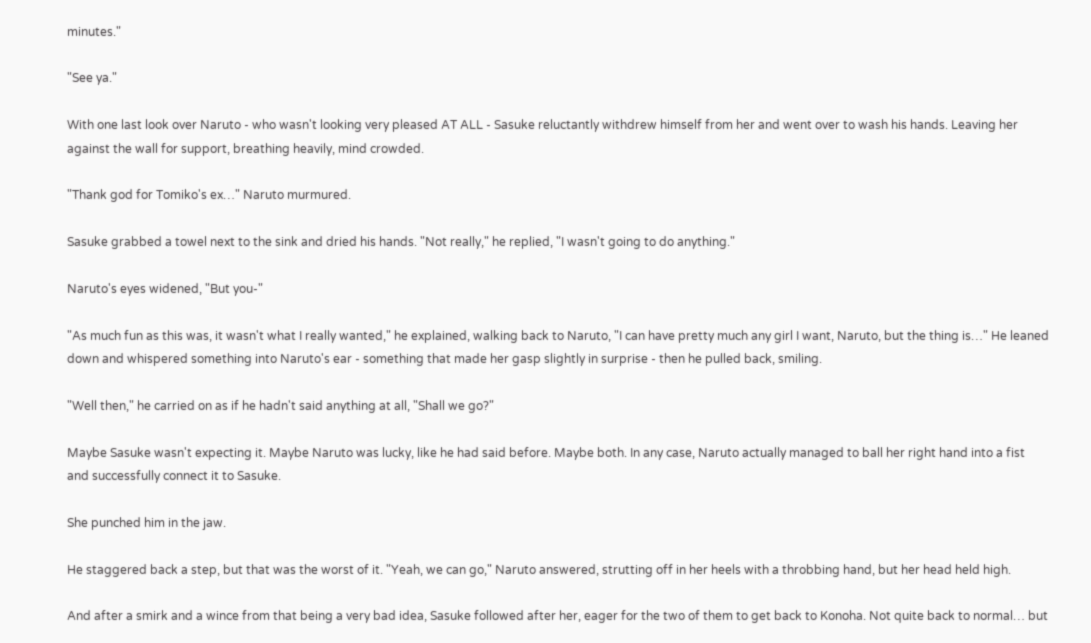minutes."

"See ya."

With one last look over Naruto - who wasn't looking very pleased AT ALL - Sasuke reluctantly withdrew himself from her and went over to wash his hands. Leaving her against the wall for support, breathing heavily, mind crowded.

"Thank god for Tomiko's ex…" Naruto murmured.

Sasuke grabbed a towel next to the sink and dried his hands. "Not really," he replied, "I wasn't going to do anything."

Naruto's eyes widened, "But you-"

"As much fun as this was, it wasn't what I really wanted," he explained, walking back to Naruto, "I can have pretty much any girl I want, Naruto, but the thing is…" He leaned down and whispered something into Naruto's ear - something that made her gasp slightly in surprise - then he pulled back, smiling.

"Well then," he carried on as if he hadn't said anything at all, "Shall we go?"

Maybe Sasuke wasn't expecting it. Maybe Naruto was lucky, like he had said before. Maybe both. In any case, Naruto actually managed to ball her right hand into a fist and successfully connect it to Sasuke.

She punched him in the jaw.

He staggered back a step, but that was the worst of it. "Yeah, we can go," Naruto answered, strutting off in her heels with a throbbing hand, but her head held high.

And after a smirk and a wince from that being a very bad idea, Sasuke followed after her, eager for the two of them to get back to Konoha. Not quite back to normal… but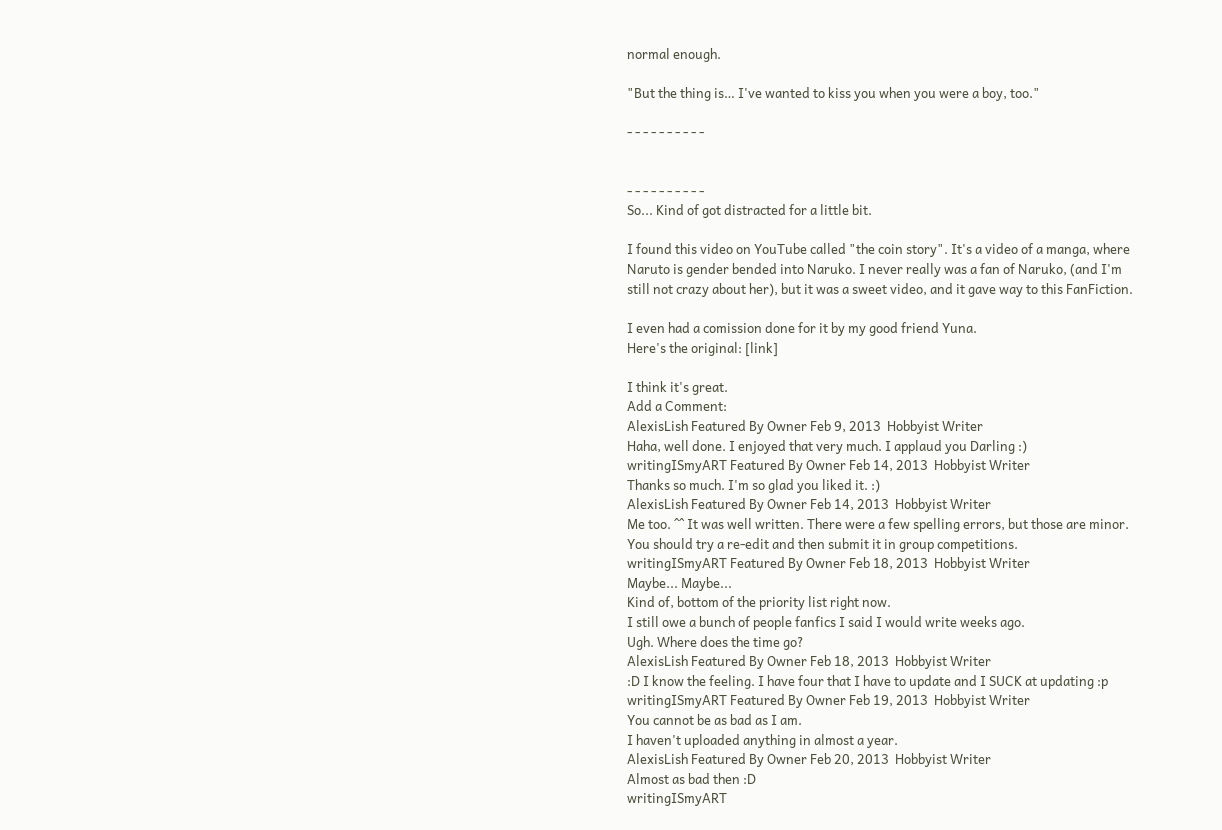normal enough.

"But the thing is… I've wanted to kiss you when you were a boy, too."

- - - - - - - - - -


- - - - - - - - - -
So... Kind of got distracted for a little bit.

I found this video on YouTube called "the coin story". It's a video of a manga, where Naruto is gender bended into Naruko. I never really was a fan of Naruko, (and I'm still not crazy about her), but it was a sweet video, and it gave way to this FanFiction.

I even had a comission done for it by my good friend Yuna.
Here's the original: [link]

I think it's great.
Add a Comment:
AlexisLish Featured By Owner Feb 9, 2013  Hobbyist Writer
Haha, well done. I enjoyed that very much. I applaud you Darling :)
writingISmyART Featured By Owner Feb 14, 2013  Hobbyist Writer
Thanks so much. I'm so glad you liked it. :)
AlexisLish Featured By Owner Feb 14, 2013  Hobbyist Writer
Me too. ^^ It was well written. There were a few spelling errors, but those are minor. You should try a re-edit and then submit it in group competitions.
writingISmyART Featured By Owner Feb 18, 2013  Hobbyist Writer
Maybe... Maybe...
Kind of, bottom of the priority list right now.
I still owe a bunch of people fanfics I said I would write weeks ago.
Ugh. Where does the time go?
AlexisLish Featured By Owner Feb 18, 2013  Hobbyist Writer
:D I know the feeling. I have four that I have to update and I SUCK at updating :p
writingISmyART Featured By Owner Feb 19, 2013  Hobbyist Writer
You cannot be as bad as I am.
I haven't uploaded anything in almost a year.
AlexisLish Featured By Owner Feb 20, 2013  Hobbyist Writer
Almost as bad then :D
writingISmyART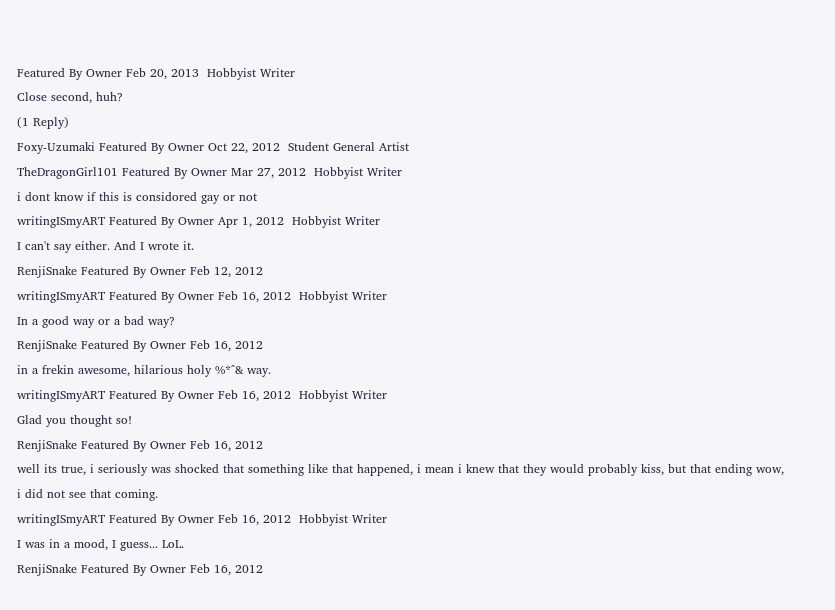Featured By Owner Feb 20, 2013  Hobbyist Writer
Close second, huh?
(1 Reply)
Foxy-Uzumaki Featured By Owner Oct 22, 2012  Student General Artist
TheDragonGirl101 Featured By Owner Mar 27, 2012  Hobbyist Writer
i dont know if this is considored gay or not
writingISmyART Featured By Owner Apr 1, 2012  Hobbyist Writer
I can't say either. And I wrote it.
RenjiSnake Featured By Owner Feb 12, 2012
writingISmyART Featured By Owner Feb 16, 2012  Hobbyist Writer
In a good way or a bad way?
RenjiSnake Featured By Owner Feb 16, 2012
in a frekin awesome, hilarious holy %*^& way.
writingISmyART Featured By Owner Feb 16, 2012  Hobbyist Writer
Glad you thought so!
RenjiSnake Featured By Owner Feb 16, 2012
well its true, i seriously was shocked that something like that happened, i mean i knew that they would probably kiss, but that ending wow, i did not see that coming.
writingISmyART Featured By Owner Feb 16, 2012  Hobbyist Writer
I was in a mood, I guess... LoL.
RenjiSnake Featured By Owner Feb 16, 2012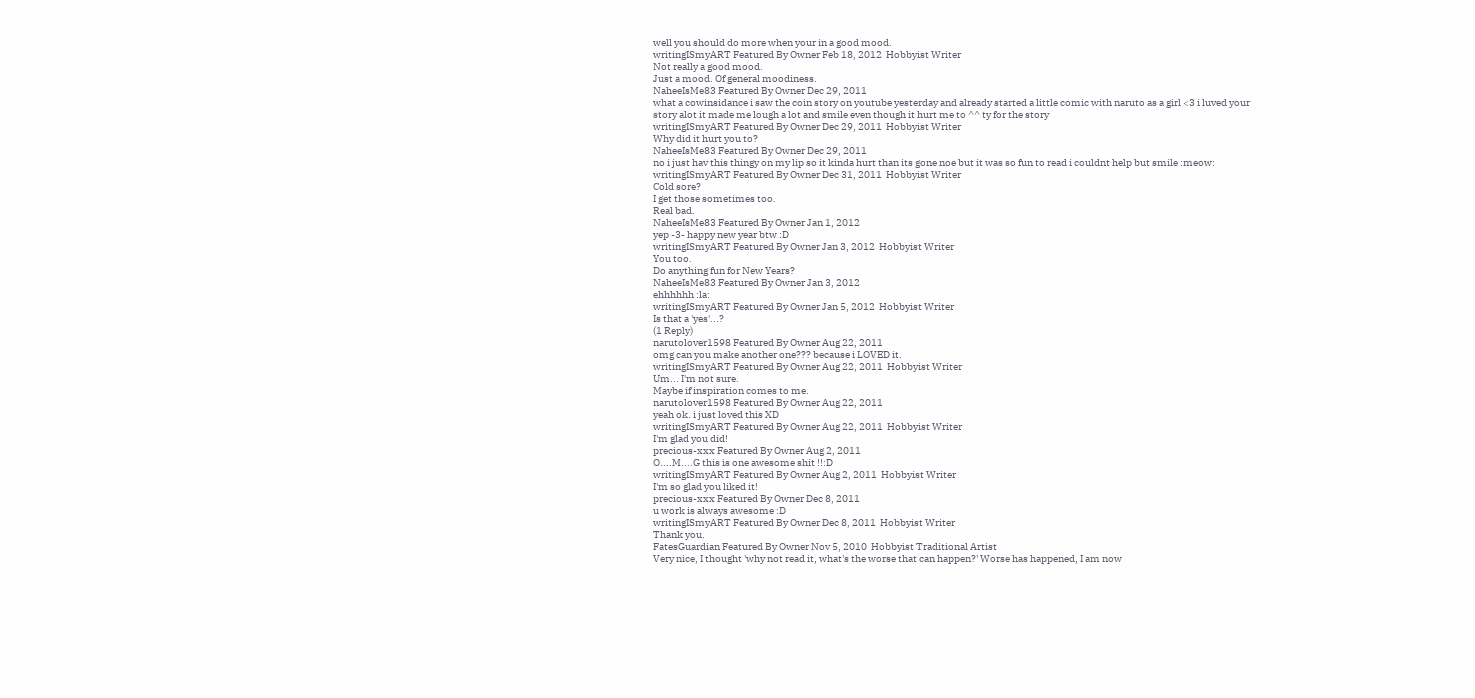well you should do more when your in a good mood.
writingISmyART Featured By Owner Feb 18, 2012  Hobbyist Writer
Not really a good mood.
Just a mood. Of general moodiness.
NaheeIsMe83 Featured By Owner Dec 29, 2011
what a cowinsidance i saw the coin story on youtube yesterday and already started a little comic with naruto as a girl <3 i luved your story alot it made me lough a lot and smile even though it hurt me to ^^ ty for the story
writingISmyART Featured By Owner Dec 29, 2011  Hobbyist Writer
Why did it hurt you to?
NaheeIsMe83 Featured By Owner Dec 29, 2011
no i just hav this thingy on my lip so it kinda hurt than its gone noe but it was so fun to read i couldnt help but smile :meow:
writingISmyART Featured By Owner Dec 31, 2011  Hobbyist Writer
Cold sore?
I get those sometimes too.
Real bad.
NaheeIsMe83 Featured By Owner Jan 1, 2012
yep -3- happy new year btw :D
writingISmyART Featured By Owner Jan 3, 2012  Hobbyist Writer
You too.
Do anything fun for New Years?
NaheeIsMe83 Featured By Owner Jan 3, 2012
ehhhhhh :la:
writingISmyART Featured By Owner Jan 5, 2012  Hobbyist Writer
Is that a 'yes'...?
(1 Reply)
narutolover1598 Featured By Owner Aug 22, 2011
omg can you make another one??? because i LOVED it.
writingISmyART Featured By Owner Aug 22, 2011  Hobbyist Writer
Um... I'm not sure.
Maybe if inspiration comes to me.
narutolover1598 Featured By Owner Aug 22, 2011
yeah ok. i just loved this XD
writingISmyART Featured By Owner Aug 22, 2011  Hobbyist Writer
I'm glad you did!
precious-xxx Featured By Owner Aug 2, 2011
O....M....G this is one awesome shit !!:D
writingISmyART Featured By Owner Aug 2, 2011  Hobbyist Writer
I'm so glad you liked it!
precious-xxx Featured By Owner Dec 8, 2011
u work is always awesome :D
writingISmyART Featured By Owner Dec 8, 2011  Hobbyist Writer
Thank you.
FatesGuardian Featured By Owner Nov 5, 2010  Hobbyist Traditional Artist
Very nice, I thought 'why not read it, what's the worse that can happen?' Worse has happened, I am now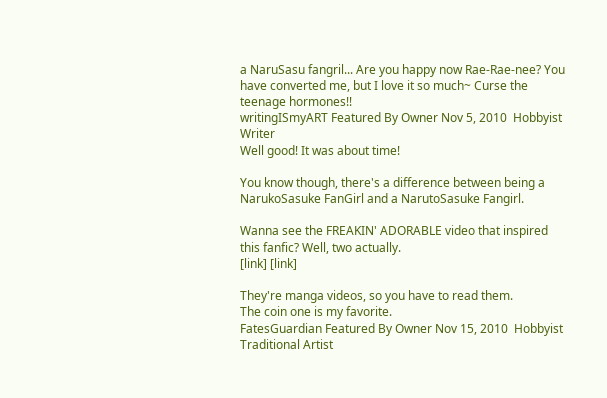a NaruSasu fangril... Are you happy now Rae-Rae-nee? You have converted me, but I love it so much~ Curse the teenage hormones!!
writingISmyART Featured By Owner Nov 5, 2010  Hobbyist Writer
Well good! It was about time!

You know though, there's a difference between being a NarukoSasuke FanGirl and a NarutoSasuke Fangirl.

Wanna see the FREAKIN' ADORABLE video that inspired this fanfic? Well, two actually.
[link] [link]

They're manga videos, so you have to read them.
The coin one is my favorite.
FatesGuardian Featured By Owner Nov 15, 2010  Hobbyist Traditional Artist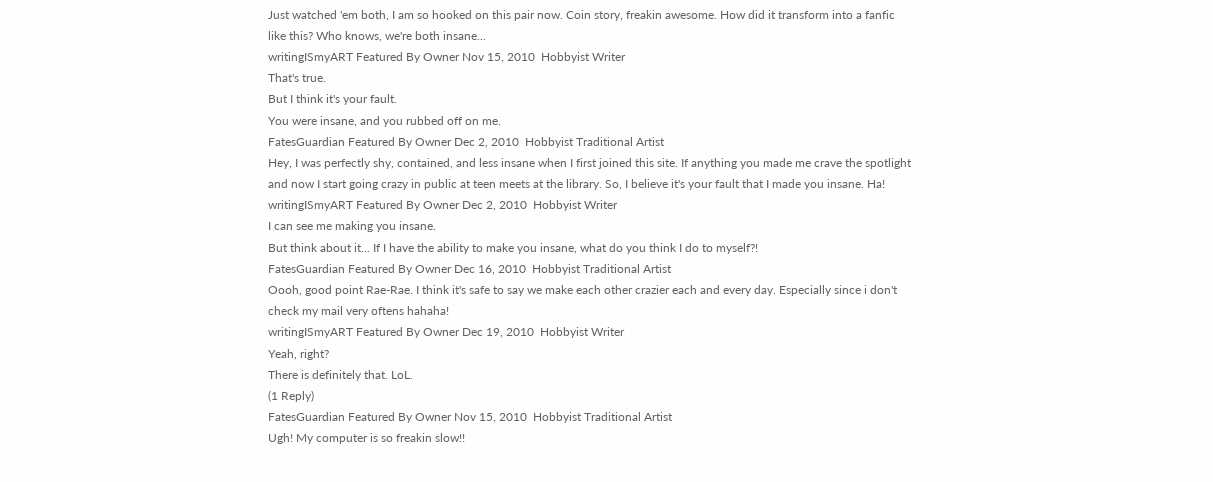Just watched 'em both, I am so hooked on this pair now. Coin story, freakin awesome. How did it transform into a fanfic like this? Who knows, we're both insane...
writingISmyART Featured By Owner Nov 15, 2010  Hobbyist Writer
That's true.
But I think it's your fault.
You were insane, and you rubbed off on me.
FatesGuardian Featured By Owner Dec 2, 2010  Hobbyist Traditional Artist
Hey, I was perfectly shy, contained, and less insane when I first joined this site. If anything you made me crave the spotlight and now I start going crazy in public at teen meets at the library. So, I believe it's your fault that I made you insane. Ha!
writingISmyART Featured By Owner Dec 2, 2010  Hobbyist Writer
I can see me making you insane.
But think about it... If I have the ability to make you insane, what do you think I do to myself?!
FatesGuardian Featured By Owner Dec 16, 2010  Hobbyist Traditional Artist
Oooh, good point Rae-Rae. I think it's safe to say we make each other crazier each and every day. Especially since i don't check my mail very oftens hahaha!
writingISmyART Featured By Owner Dec 19, 2010  Hobbyist Writer
Yeah, right?
There is definitely that. LoL.
(1 Reply)
FatesGuardian Featured By Owner Nov 15, 2010  Hobbyist Traditional Artist
Ugh! My computer is so freakin slow!!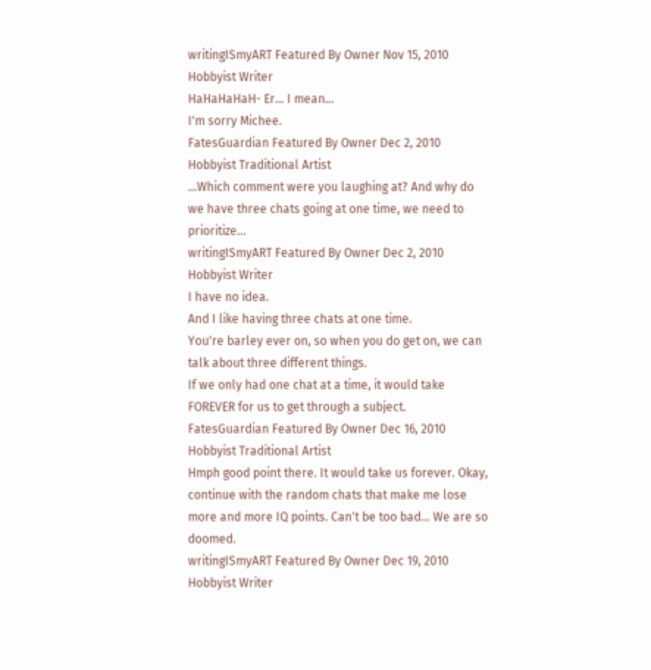writingISmyART Featured By Owner Nov 15, 2010  Hobbyist Writer
HaHaHaHaH- Er... I mean...
I'm sorry Michee.
FatesGuardian Featured By Owner Dec 2, 2010  Hobbyist Traditional Artist
...Which comment were you laughing at? And why do we have three chats going at one time, we need to prioritize...
writingISmyART Featured By Owner Dec 2, 2010  Hobbyist Writer
I have no idea.
And I like having three chats at one time.
You're barley ever on, so when you do get on, we can talk about three different things.
If we only had one chat at a time, it would take FOREVER for us to get through a subject.
FatesGuardian Featured By Owner Dec 16, 2010  Hobbyist Traditional Artist
Hmph good point there. It would take us forever. Okay, continue with the random chats that make me lose more and more IQ points. Can't be too bad... We are so doomed.
writingISmyART Featured By Owner Dec 19, 2010  Hobbyist Writer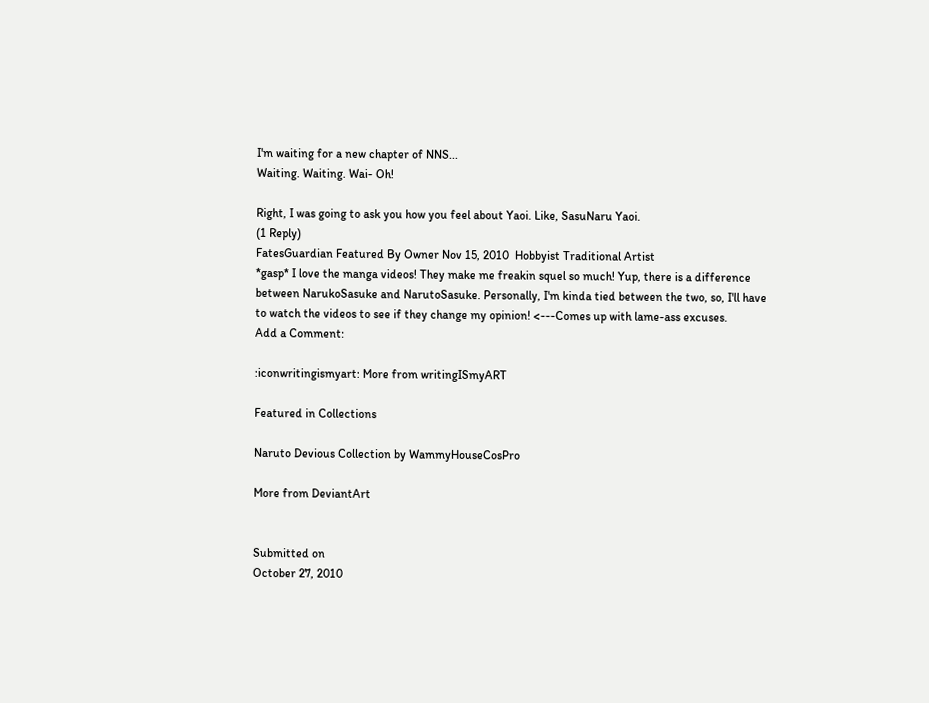I'm waiting for a new chapter of NNS...
Waiting. Waiting. Wai- Oh!

Right, I was going to ask you how you feel about Yaoi. Like, SasuNaru Yaoi.
(1 Reply)
FatesGuardian Featured By Owner Nov 15, 2010  Hobbyist Traditional Artist
*gasp* I love the manga videos! They make me freakin squel so much! Yup, there is a difference between NarukoSasuke and NarutoSasuke. Personally, I'm kinda tied between the two, so, I'll have to watch the videos to see if they change my opinion! <---Comes up with lame-ass excuses.
Add a Comment:

:iconwritingismyart: More from writingISmyART

Featured in Collections

Naruto Devious Collection by WammyHouseCosPro

More from DeviantArt


Submitted on
October 27, 2010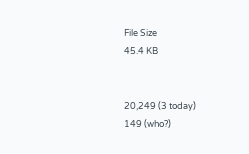File Size
45.4 KB


20,249 (3 today)
149 (who?)